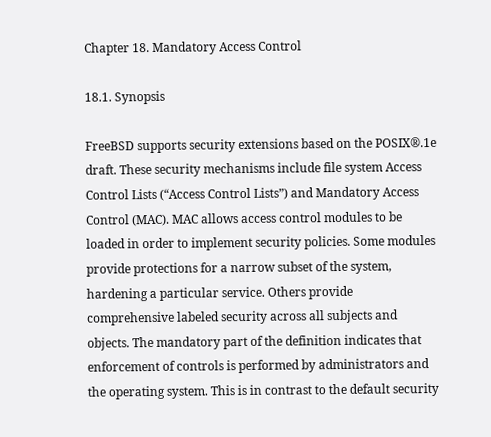Chapter 18. Mandatory Access Control

18.1. Synopsis

FreeBSD supports security extensions based on the POSIX®.1e draft. These security mechanisms include file system Access Control Lists (“Access Control Lists”) and Mandatory Access Control (MAC). MAC allows access control modules to be loaded in order to implement security policies. Some modules provide protections for a narrow subset of the system, hardening a particular service. Others provide comprehensive labeled security across all subjects and objects. The mandatory part of the definition indicates that enforcement of controls is performed by administrators and the operating system. This is in contrast to the default security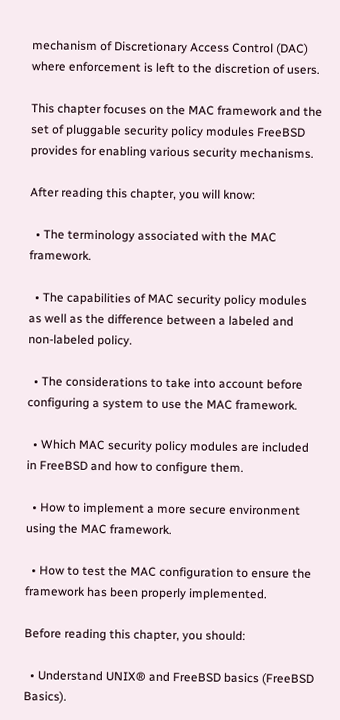mechanism of Discretionary Access Control (DAC) where enforcement is left to the discretion of users.

This chapter focuses on the MAC framework and the set of pluggable security policy modules FreeBSD provides for enabling various security mechanisms.

After reading this chapter, you will know:

  • The terminology associated with the MAC framework.

  • The capabilities of MAC security policy modules as well as the difference between a labeled and non-labeled policy.

  • The considerations to take into account before configuring a system to use the MAC framework.

  • Which MAC security policy modules are included in FreeBSD and how to configure them.

  • How to implement a more secure environment using the MAC framework.

  • How to test the MAC configuration to ensure the framework has been properly implemented.

Before reading this chapter, you should:

  • Understand UNIX® and FreeBSD basics (FreeBSD Basics).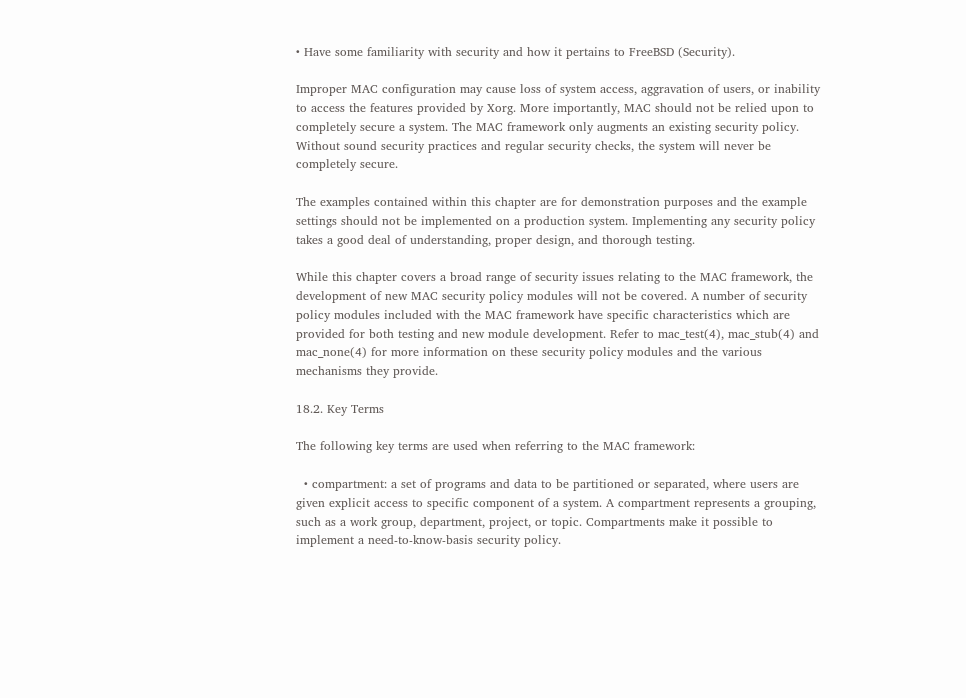• Have some familiarity with security and how it pertains to FreeBSD (Security).

Improper MAC configuration may cause loss of system access, aggravation of users, or inability to access the features provided by Xorg. More importantly, MAC should not be relied upon to completely secure a system. The MAC framework only augments an existing security policy. Without sound security practices and regular security checks, the system will never be completely secure.

The examples contained within this chapter are for demonstration purposes and the example settings should not be implemented on a production system. Implementing any security policy takes a good deal of understanding, proper design, and thorough testing.

While this chapter covers a broad range of security issues relating to the MAC framework, the development of new MAC security policy modules will not be covered. A number of security policy modules included with the MAC framework have specific characteristics which are provided for both testing and new module development. Refer to mac_test(4), mac_stub(4) and mac_none(4) for more information on these security policy modules and the various mechanisms they provide.

18.2. Key Terms

The following key terms are used when referring to the MAC framework:

  • compartment: a set of programs and data to be partitioned or separated, where users are given explicit access to specific component of a system. A compartment represents a grouping, such as a work group, department, project, or topic. Compartments make it possible to implement a need-to-know-basis security policy.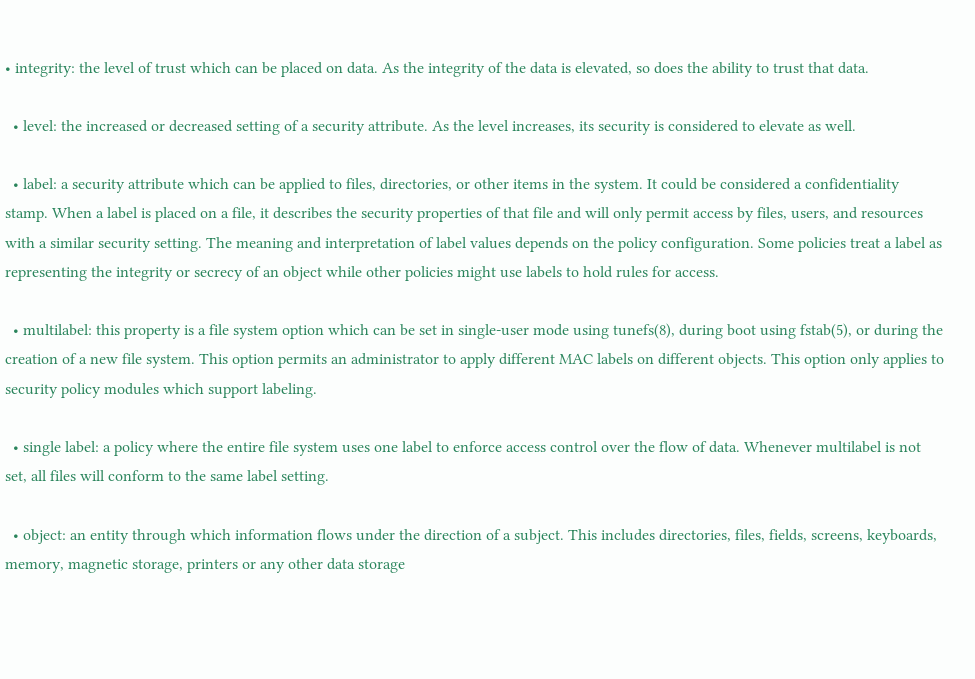• integrity: the level of trust which can be placed on data. As the integrity of the data is elevated, so does the ability to trust that data.

  • level: the increased or decreased setting of a security attribute. As the level increases, its security is considered to elevate as well.

  • label: a security attribute which can be applied to files, directories, or other items in the system. It could be considered a confidentiality stamp. When a label is placed on a file, it describes the security properties of that file and will only permit access by files, users, and resources with a similar security setting. The meaning and interpretation of label values depends on the policy configuration. Some policies treat a label as representing the integrity or secrecy of an object while other policies might use labels to hold rules for access.

  • multilabel: this property is a file system option which can be set in single-user mode using tunefs(8), during boot using fstab(5), or during the creation of a new file system. This option permits an administrator to apply different MAC labels on different objects. This option only applies to security policy modules which support labeling.

  • single label: a policy where the entire file system uses one label to enforce access control over the flow of data. Whenever multilabel is not set, all files will conform to the same label setting.

  • object: an entity through which information flows under the direction of a subject. This includes directories, files, fields, screens, keyboards, memory, magnetic storage, printers or any other data storage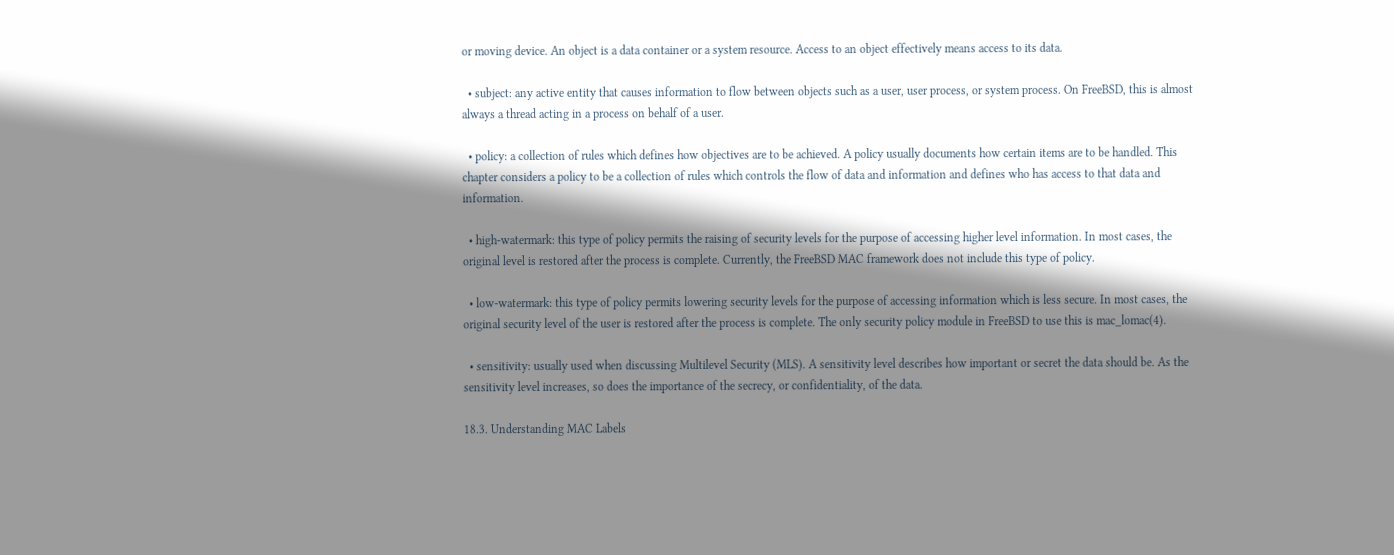or moving device. An object is a data container or a system resource. Access to an object effectively means access to its data.

  • subject: any active entity that causes information to flow between objects such as a user, user process, or system process. On FreeBSD, this is almost always a thread acting in a process on behalf of a user.

  • policy: a collection of rules which defines how objectives are to be achieved. A policy usually documents how certain items are to be handled. This chapter considers a policy to be a collection of rules which controls the flow of data and information and defines who has access to that data and information.

  • high-watermark: this type of policy permits the raising of security levels for the purpose of accessing higher level information. In most cases, the original level is restored after the process is complete. Currently, the FreeBSD MAC framework does not include this type of policy.

  • low-watermark: this type of policy permits lowering security levels for the purpose of accessing information which is less secure. In most cases, the original security level of the user is restored after the process is complete. The only security policy module in FreeBSD to use this is mac_lomac(4).

  • sensitivity: usually used when discussing Multilevel Security (MLS). A sensitivity level describes how important or secret the data should be. As the sensitivity level increases, so does the importance of the secrecy, or confidentiality, of the data.

18.3. Understanding MAC Labels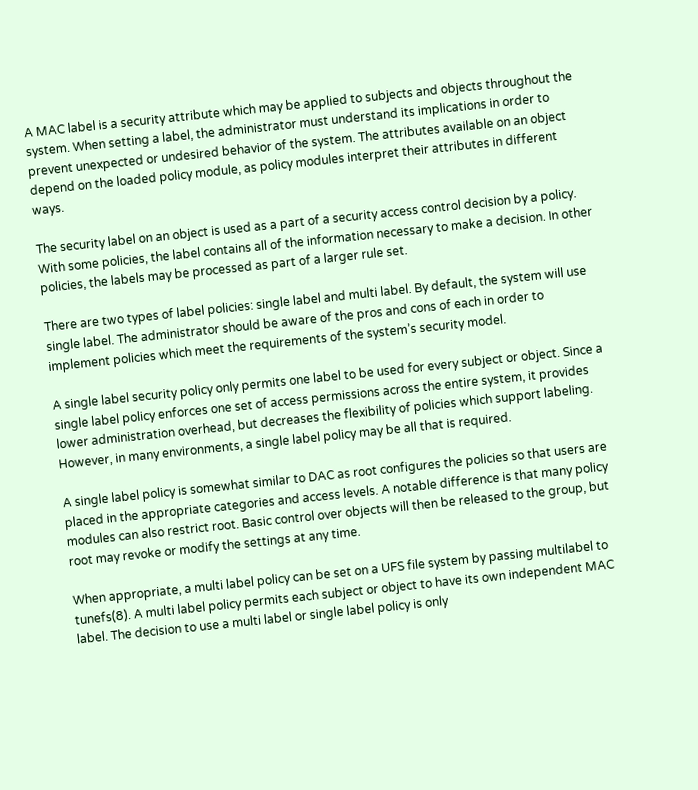A MAC label is a security attribute which may be applied to subjects and objects throughout the system. When setting a label, the administrator must understand its implications in order to prevent unexpected or undesired behavior of the system. The attributes available on an object depend on the loaded policy module, as policy modules interpret their attributes in different ways.

The security label on an object is used as a part of a security access control decision by a policy. With some policies, the label contains all of the information necessary to make a decision. In other policies, the labels may be processed as part of a larger rule set.

There are two types of label policies: single label and multi label. By default, the system will use single label. The administrator should be aware of the pros and cons of each in order to implement policies which meet the requirements of the system’s security model.

A single label security policy only permits one label to be used for every subject or object. Since a single label policy enforces one set of access permissions across the entire system, it provides lower administration overhead, but decreases the flexibility of policies which support labeling. However, in many environments, a single label policy may be all that is required.

A single label policy is somewhat similar to DAC as root configures the policies so that users are placed in the appropriate categories and access levels. A notable difference is that many policy modules can also restrict root. Basic control over objects will then be released to the group, but root may revoke or modify the settings at any time.

When appropriate, a multi label policy can be set on a UFS file system by passing multilabel to tunefs(8). A multi label policy permits each subject or object to have its own independent MAC label. The decision to use a multi label or single label policy is only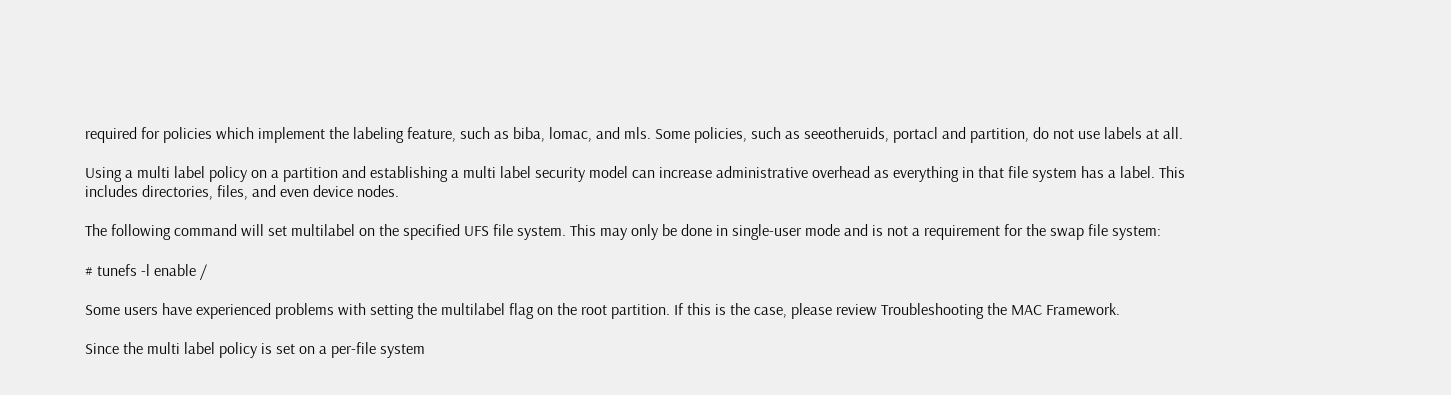required for policies which implement the labeling feature, such as biba, lomac, and mls. Some policies, such as seeotheruids, portacl and partition, do not use labels at all.

Using a multi label policy on a partition and establishing a multi label security model can increase administrative overhead as everything in that file system has a label. This includes directories, files, and even device nodes.

The following command will set multilabel on the specified UFS file system. This may only be done in single-user mode and is not a requirement for the swap file system:

# tunefs -l enable /

Some users have experienced problems with setting the multilabel flag on the root partition. If this is the case, please review Troubleshooting the MAC Framework.

Since the multi label policy is set on a per-file system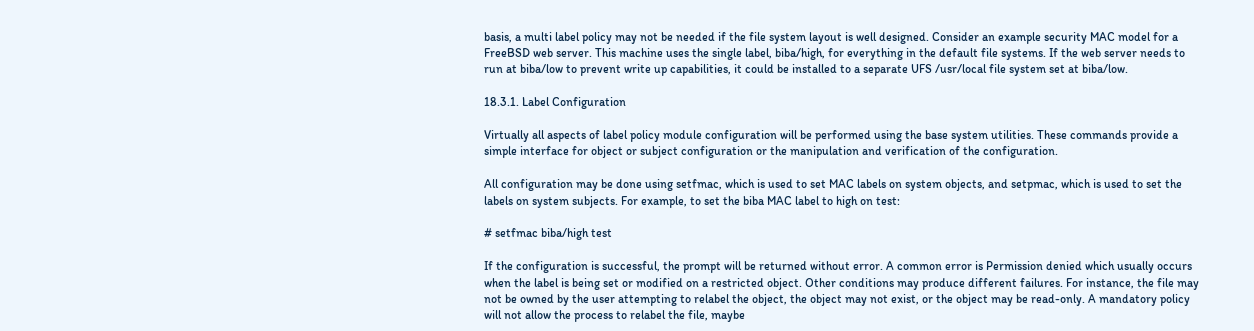basis, a multi label policy may not be needed if the file system layout is well designed. Consider an example security MAC model for a FreeBSD web server. This machine uses the single label, biba/high, for everything in the default file systems. If the web server needs to run at biba/low to prevent write up capabilities, it could be installed to a separate UFS /usr/local file system set at biba/low.

18.3.1. Label Configuration

Virtually all aspects of label policy module configuration will be performed using the base system utilities. These commands provide a simple interface for object or subject configuration or the manipulation and verification of the configuration.

All configuration may be done using setfmac, which is used to set MAC labels on system objects, and setpmac, which is used to set the labels on system subjects. For example, to set the biba MAC label to high on test:

# setfmac biba/high test

If the configuration is successful, the prompt will be returned without error. A common error is Permission denied which usually occurs when the label is being set or modified on a restricted object. Other conditions may produce different failures. For instance, the file may not be owned by the user attempting to relabel the object, the object may not exist, or the object may be read-only. A mandatory policy will not allow the process to relabel the file, maybe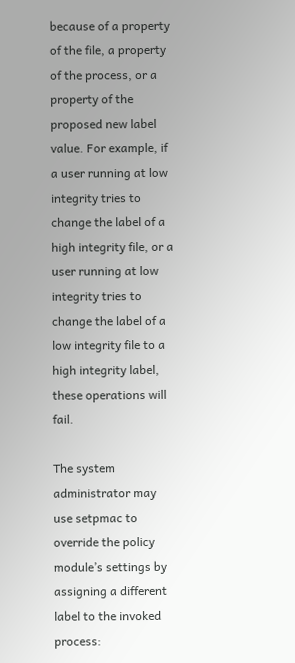because of a property of the file, a property of the process, or a property of the proposed new label value. For example, if a user running at low integrity tries to change the label of a high integrity file, or a user running at low integrity tries to change the label of a low integrity file to a high integrity label, these operations will fail.

The system administrator may use setpmac to override the policy module’s settings by assigning a different label to the invoked process: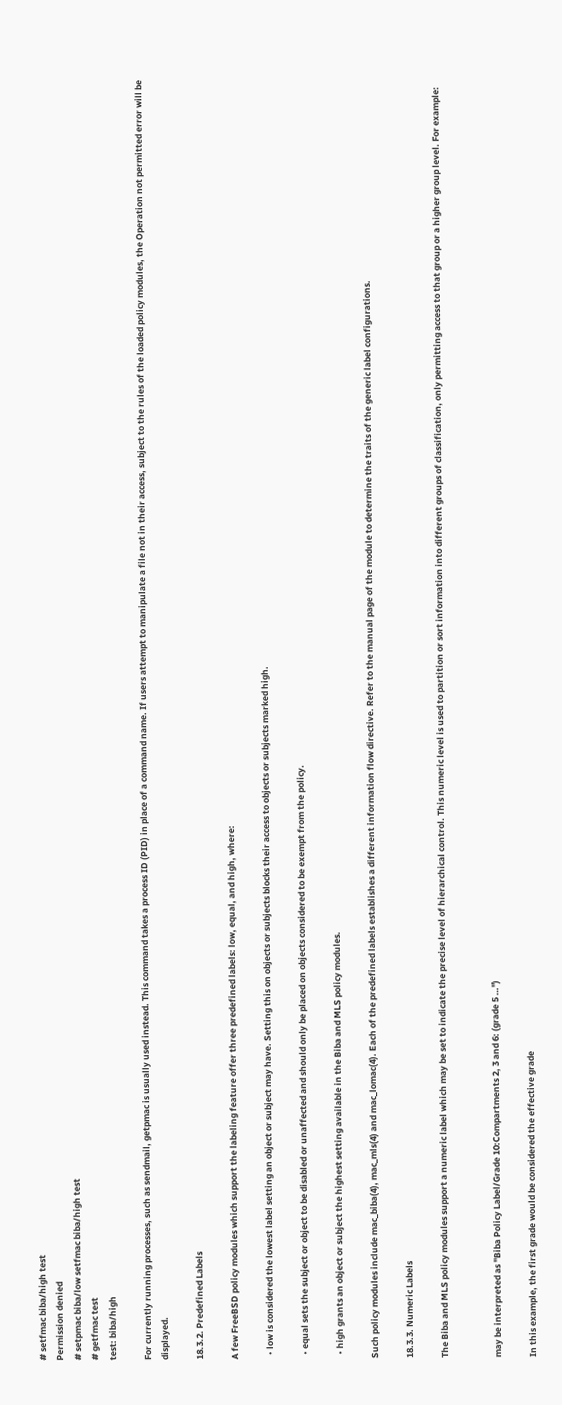# setfmac biba/high test
Permission denied
# setpmac biba/low setfmac biba/high test
# getfmac test
test: biba/high

For currently running processes, such as sendmail, getpmac is usually used instead. This command takes a process ID (PID) in place of a command name. If users attempt to manipulate a file not in their access, subject to the rules of the loaded policy modules, the Operation not permitted error will be displayed.

18.3.2. Predefined Labels

A few FreeBSD policy modules which support the labeling feature offer three predefined labels: low, equal, and high, where:

  • low is considered the lowest label setting an object or subject may have. Setting this on objects or subjects blocks their access to objects or subjects marked high.

  • equal sets the subject or object to be disabled or unaffected and should only be placed on objects considered to be exempt from the policy.

  • high grants an object or subject the highest setting available in the Biba and MLS policy modules.

Such policy modules include mac_biba(4), mac_mls(4) and mac_lomac(4). Each of the predefined labels establishes a different information flow directive. Refer to the manual page of the module to determine the traits of the generic label configurations.

18.3.3. Numeric Labels

The Biba and MLS policy modules support a numeric label which may be set to indicate the precise level of hierarchical control. This numeric level is used to partition or sort information into different groups of classification, only permitting access to that group or a higher group level. For example:


may be interpreted as "Biba Policy Label/Grade 10:Compartments 2, 3 and 6: (grade 5 …")

In this example, the first grade would be considered the effective grade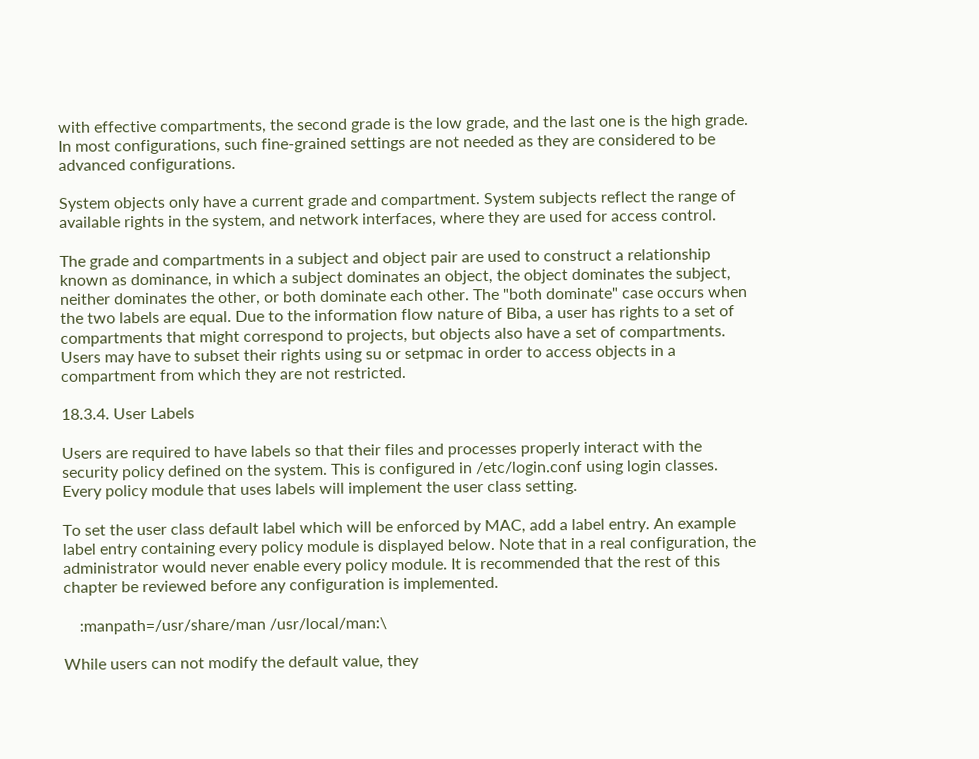with effective compartments, the second grade is the low grade, and the last one is the high grade. In most configurations, such fine-grained settings are not needed as they are considered to be advanced configurations.

System objects only have a current grade and compartment. System subjects reflect the range of available rights in the system, and network interfaces, where they are used for access control.

The grade and compartments in a subject and object pair are used to construct a relationship known as dominance, in which a subject dominates an object, the object dominates the subject, neither dominates the other, or both dominate each other. The "both dominate" case occurs when the two labels are equal. Due to the information flow nature of Biba, a user has rights to a set of compartments that might correspond to projects, but objects also have a set of compartments. Users may have to subset their rights using su or setpmac in order to access objects in a compartment from which they are not restricted.

18.3.4. User Labels

Users are required to have labels so that their files and processes properly interact with the security policy defined on the system. This is configured in /etc/login.conf using login classes. Every policy module that uses labels will implement the user class setting.

To set the user class default label which will be enforced by MAC, add a label entry. An example label entry containing every policy module is displayed below. Note that in a real configuration, the administrator would never enable every policy module. It is recommended that the rest of this chapter be reviewed before any configuration is implemented.

    :manpath=/usr/share/man /usr/local/man:\

While users can not modify the default value, they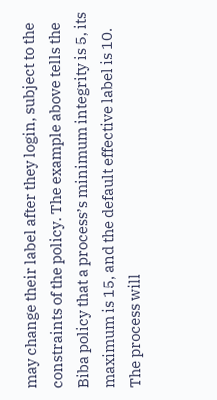may change their label after they login, subject to the constraints of the policy. The example above tells the Biba policy that a process’s minimum integrity is 5, its maximum is 15, and the default effective label is 10. The process will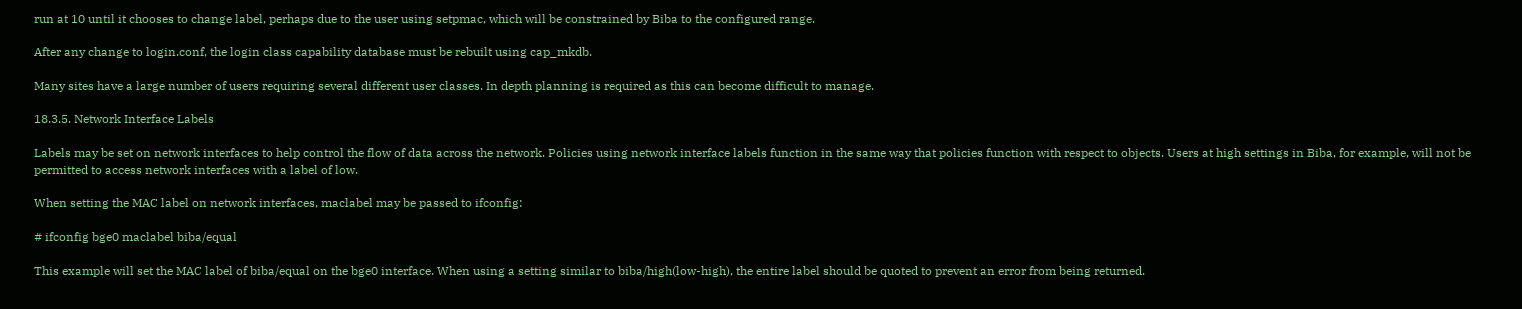run at 10 until it chooses to change label, perhaps due to the user using setpmac, which will be constrained by Biba to the configured range.

After any change to login.conf, the login class capability database must be rebuilt using cap_mkdb.

Many sites have a large number of users requiring several different user classes. In depth planning is required as this can become difficult to manage.

18.3.5. Network Interface Labels

Labels may be set on network interfaces to help control the flow of data across the network. Policies using network interface labels function in the same way that policies function with respect to objects. Users at high settings in Biba, for example, will not be permitted to access network interfaces with a label of low.

When setting the MAC label on network interfaces, maclabel may be passed to ifconfig:

# ifconfig bge0 maclabel biba/equal

This example will set the MAC label of biba/equal on the bge0 interface. When using a setting similar to biba/high(low-high), the entire label should be quoted to prevent an error from being returned.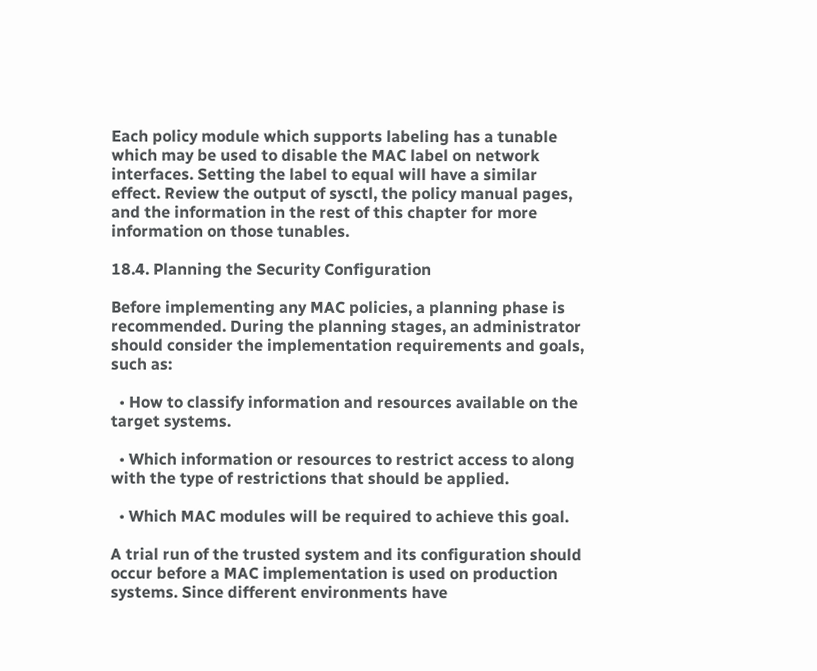Each policy module which supports labeling has a tunable which may be used to disable the MAC label on network interfaces. Setting the label to equal will have a similar effect. Review the output of sysctl, the policy manual pages, and the information in the rest of this chapter for more information on those tunables.

18.4. Planning the Security Configuration

Before implementing any MAC policies, a planning phase is recommended. During the planning stages, an administrator should consider the implementation requirements and goals, such as:

  • How to classify information and resources available on the target systems.

  • Which information or resources to restrict access to along with the type of restrictions that should be applied.

  • Which MAC modules will be required to achieve this goal.

A trial run of the trusted system and its configuration should occur before a MAC implementation is used on production systems. Since different environments have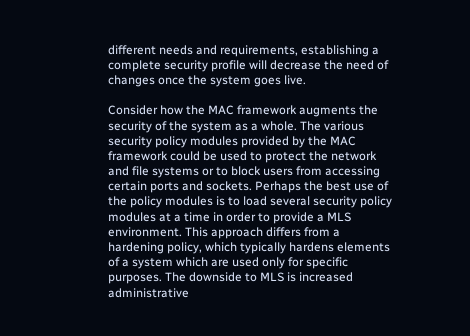different needs and requirements, establishing a complete security profile will decrease the need of changes once the system goes live.

Consider how the MAC framework augments the security of the system as a whole. The various security policy modules provided by the MAC framework could be used to protect the network and file systems or to block users from accessing certain ports and sockets. Perhaps the best use of the policy modules is to load several security policy modules at a time in order to provide a MLS environment. This approach differs from a hardening policy, which typically hardens elements of a system which are used only for specific purposes. The downside to MLS is increased administrative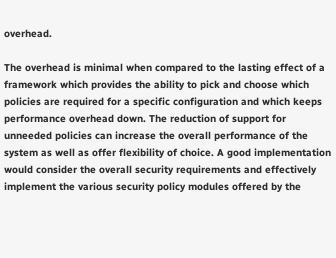overhead.

The overhead is minimal when compared to the lasting effect of a framework which provides the ability to pick and choose which policies are required for a specific configuration and which keeps performance overhead down. The reduction of support for unneeded policies can increase the overall performance of the system as well as offer flexibility of choice. A good implementation would consider the overall security requirements and effectively implement the various security policy modules offered by the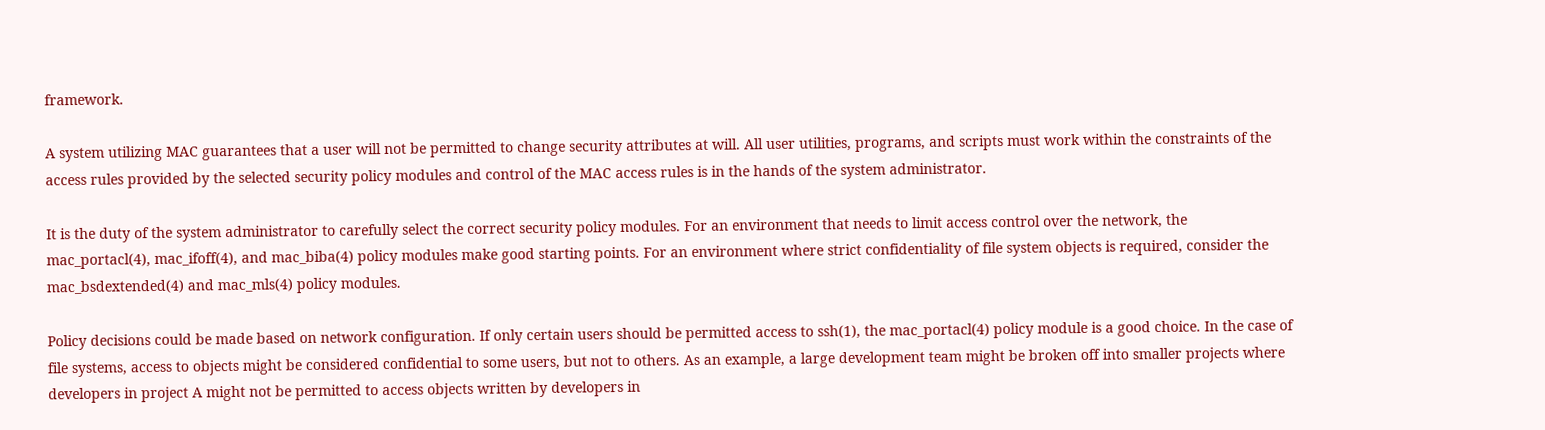framework.

A system utilizing MAC guarantees that a user will not be permitted to change security attributes at will. All user utilities, programs, and scripts must work within the constraints of the access rules provided by the selected security policy modules and control of the MAC access rules is in the hands of the system administrator.

It is the duty of the system administrator to carefully select the correct security policy modules. For an environment that needs to limit access control over the network, the mac_portacl(4), mac_ifoff(4), and mac_biba(4) policy modules make good starting points. For an environment where strict confidentiality of file system objects is required, consider the mac_bsdextended(4) and mac_mls(4) policy modules.

Policy decisions could be made based on network configuration. If only certain users should be permitted access to ssh(1), the mac_portacl(4) policy module is a good choice. In the case of file systems, access to objects might be considered confidential to some users, but not to others. As an example, a large development team might be broken off into smaller projects where developers in project A might not be permitted to access objects written by developers in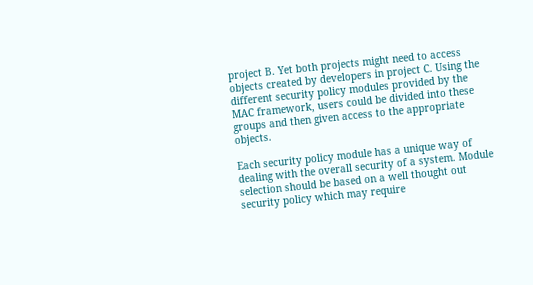project B. Yet both projects might need to access objects created by developers in project C. Using the different security policy modules provided by the MAC framework, users could be divided into these groups and then given access to the appropriate objects.

Each security policy module has a unique way of dealing with the overall security of a system. Module selection should be based on a well thought out security policy which may require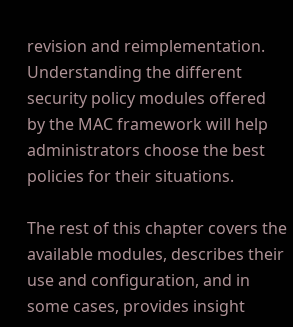revision and reimplementation. Understanding the different security policy modules offered by the MAC framework will help administrators choose the best policies for their situations.

The rest of this chapter covers the available modules, describes their use and configuration, and in some cases, provides insight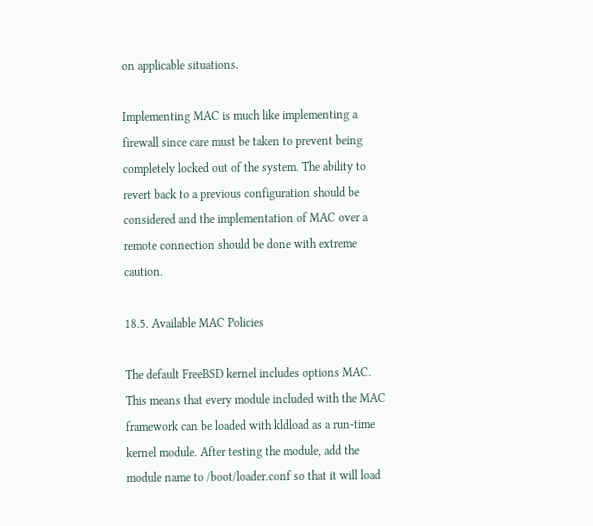on applicable situations.

Implementing MAC is much like implementing a firewall since care must be taken to prevent being completely locked out of the system. The ability to revert back to a previous configuration should be considered and the implementation of MAC over a remote connection should be done with extreme caution.

18.5. Available MAC Policies

The default FreeBSD kernel includes options MAC. This means that every module included with the MAC framework can be loaded with kldload as a run-time kernel module. After testing the module, add the module name to /boot/loader.conf so that it will load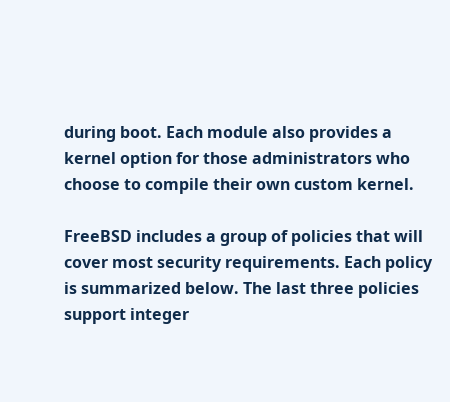during boot. Each module also provides a kernel option for those administrators who choose to compile their own custom kernel.

FreeBSD includes a group of policies that will cover most security requirements. Each policy is summarized below. The last three policies support integer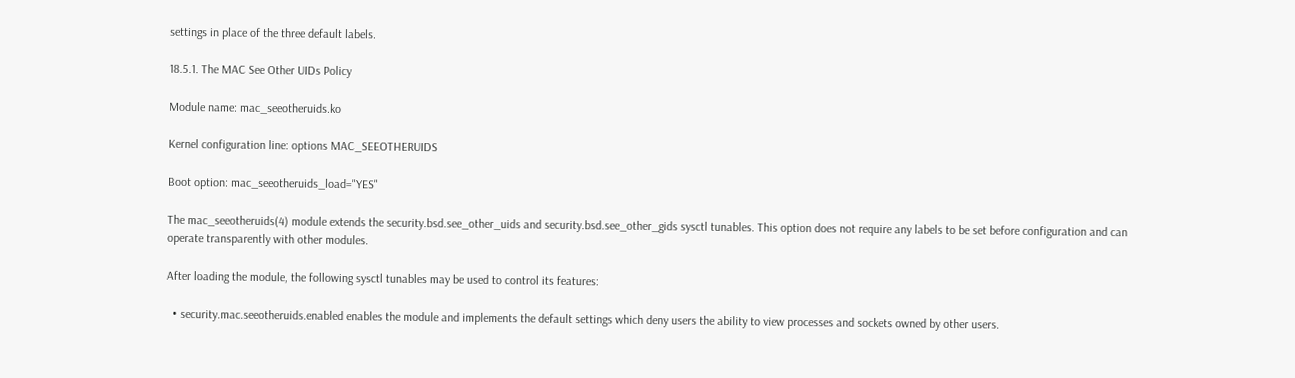settings in place of the three default labels.

18.5.1. The MAC See Other UIDs Policy

Module name: mac_seeotheruids.ko

Kernel configuration line: options MAC_SEEOTHERUIDS

Boot option: mac_seeotheruids_load="YES"

The mac_seeotheruids(4) module extends the security.bsd.see_other_uids and security.bsd.see_other_gids sysctl tunables. This option does not require any labels to be set before configuration and can operate transparently with other modules.

After loading the module, the following sysctl tunables may be used to control its features:

  • security.mac.seeotheruids.enabled enables the module and implements the default settings which deny users the ability to view processes and sockets owned by other users.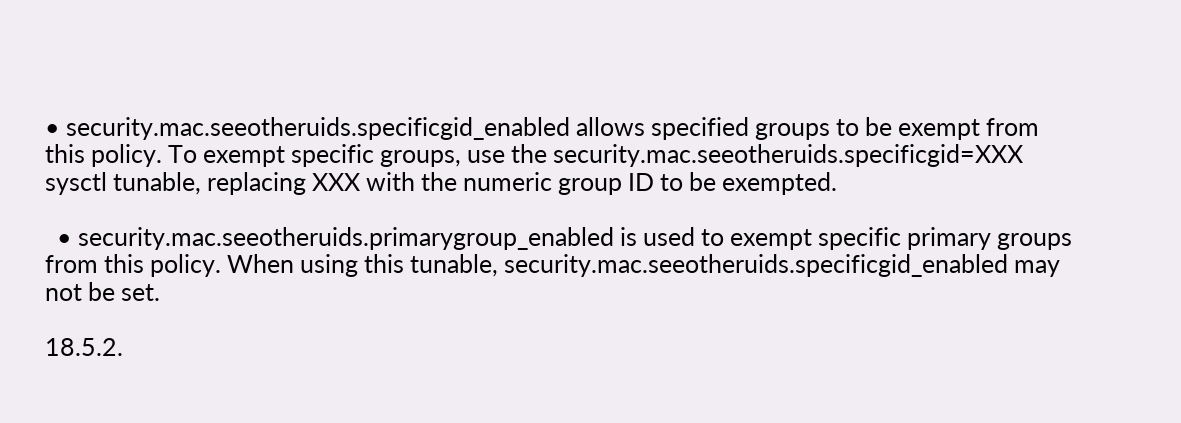• security.mac.seeotheruids.specificgid_enabled allows specified groups to be exempt from this policy. To exempt specific groups, use the security.mac.seeotheruids.specificgid=XXX sysctl tunable, replacing XXX with the numeric group ID to be exempted.

  • security.mac.seeotheruids.primarygroup_enabled is used to exempt specific primary groups from this policy. When using this tunable, security.mac.seeotheruids.specificgid_enabled may not be set.

18.5.2.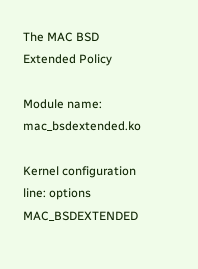The MAC BSD Extended Policy

Module name: mac_bsdextended.ko

Kernel configuration line: options MAC_BSDEXTENDED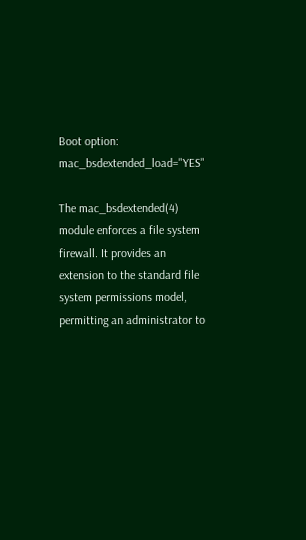Boot option: mac_bsdextended_load="YES"

The mac_bsdextended(4) module enforces a file system firewall. It provides an extension to the standard file system permissions model, permitting an administrator to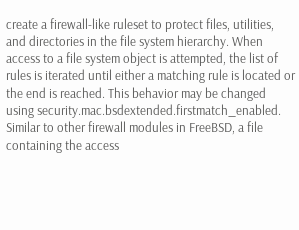create a firewall-like ruleset to protect files, utilities, and directories in the file system hierarchy. When access to a file system object is attempted, the list of rules is iterated until either a matching rule is located or the end is reached. This behavior may be changed using security.mac.bsdextended.firstmatch_enabled. Similar to other firewall modules in FreeBSD, a file containing the access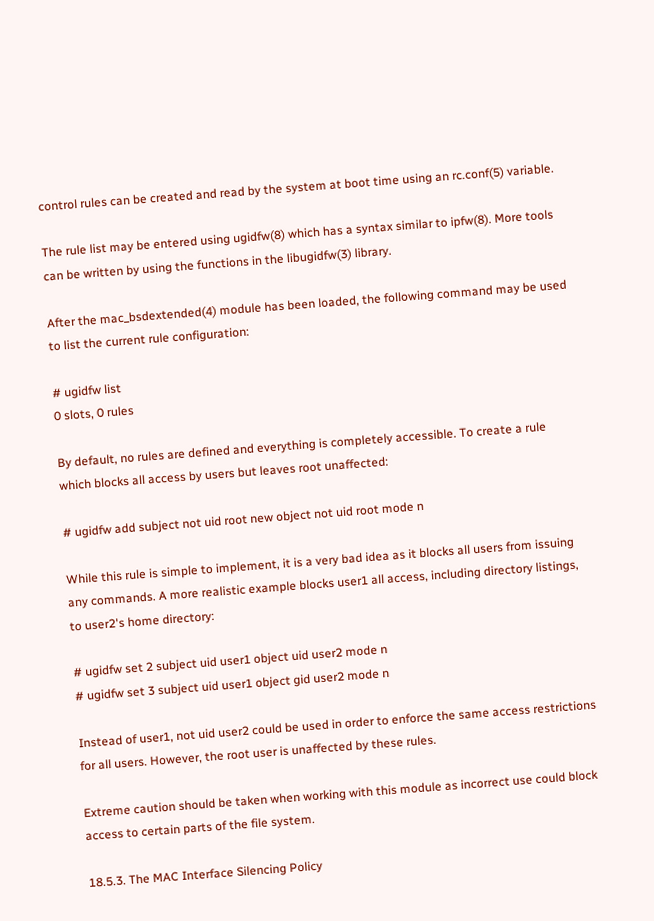control rules can be created and read by the system at boot time using an rc.conf(5) variable.

The rule list may be entered using ugidfw(8) which has a syntax similar to ipfw(8). More tools can be written by using the functions in the libugidfw(3) library.

After the mac_bsdextended(4) module has been loaded, the following command may be used to list the current rule configuration:

# ugidfw list
0 slots, 0 rules

By default, no rules are defined and everything is completely accessible. To create a rule which blocks all access by users but leaves root unaffected:

# ugidfw add subject not uid root new object not uid root mode n

While this rule is simple to implement, it is a very bad idea as it blocks all users from issuing any commands. A more realistic example blocks user1 all access, including directory listings, to user2's home directory:

# ugidfw set 2 subject uid user1 object uid user2 mode n
# ugidfw set 3 subject uid user1 object gid user2 mode n

Instead of user1, not uid user2 could be used in order to enforce the same access restrictions for all users. However, the root user is unaffected by these rules.

Extreme caution should be taken when working with this module as incorrect use could block access to certain parts of the file system.

18.5.3. The MAC Interface Silencing Policy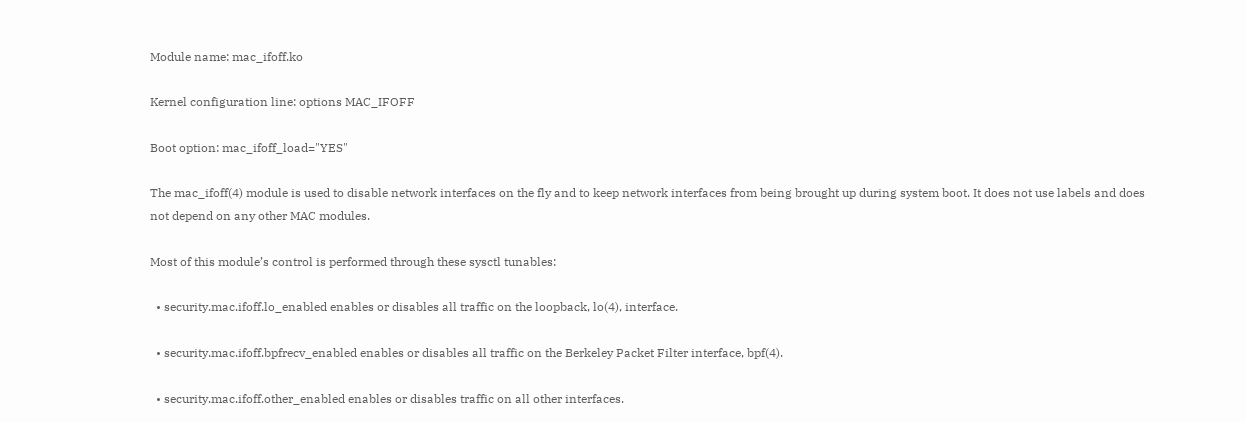Module name: mac_ifoff.ko

Kernel configuration line: options MAC_IFOFF

Boot option: mac_ifoff_load="YES"

The mac_ifoff(4) module is used to disable network interfaces on the fly and to keep network interfaces from being brought up during system boot. It does not use labels and does not depend on any other MAC modules.

Most of this module’s control is performed through these sysctl tunables:

  • security.mac.ifoff.lo_enabled enables or disables all traffic on the loopback, lo(4), interface.

  • security.mac.ifoff.bpfrecv_enabled enables or disables all traffic on the Berkeley Packet Filter interface, bpf(4).

  • security.mac.ifoff.other_enabled enables or disables traffic on all other interfaces.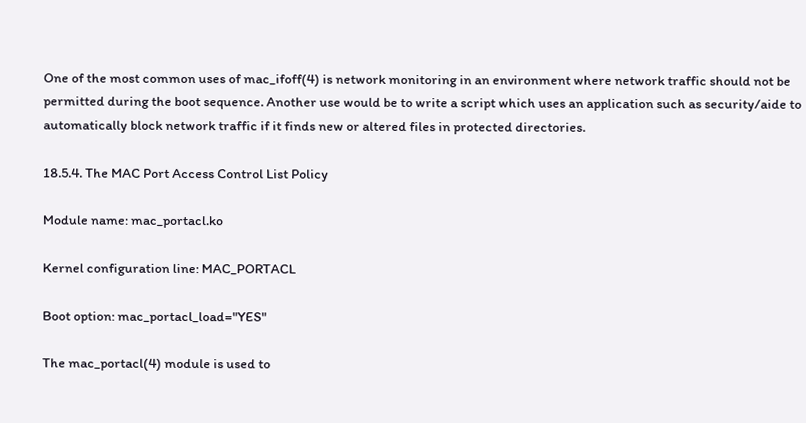One of the most common uses of mac_ifoff(4) is network monitoring in an environment where network traffic should not be permitted during the boot sequence. Another use would be to write a script which uses an application such as security/aide to automatically block network traffic if it finds new or altered files in protected directories.

18.5.4. The MAC Port Access Control List Policy

Module name: mac_portacl.ko

Kernel configuration line: MAC_PORTACL

Boot option: mac_portacl_load="YES"

The mac_portacl(4) module is used to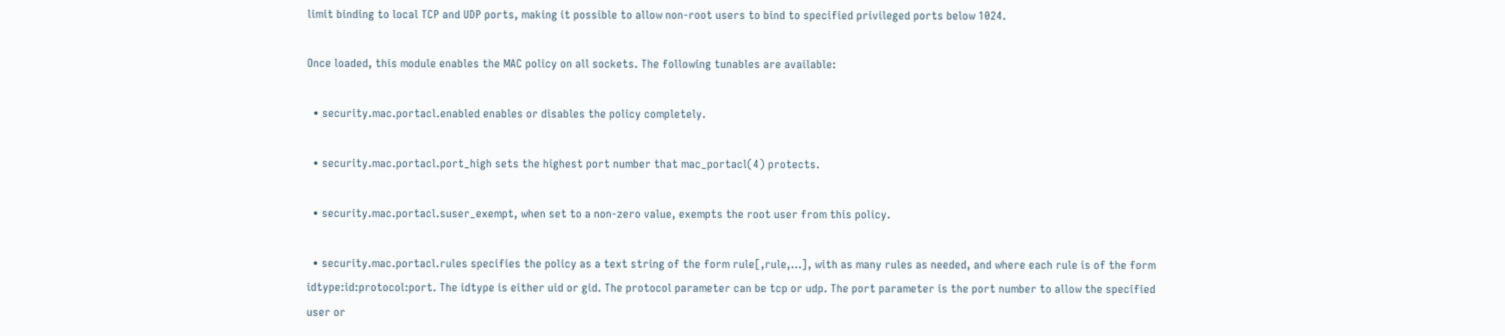limit binding to local TCP and UDP ports, making it possible to allow non-root users to bind to specified privileged ports below 1024.

Once loaded, this module enables the MAC policy on all sockets. The following tunables are available:

  • security.mac.portacl.enabled enables or disables the policy completely.

  • security.mac.portacl.port_high sets the highest port number that mac_portacl(4) protects.

  • security.mac.portacl.suser_exempt, when set to a non-zero value, exempts the root user from this policy.

  • security.mac.portacl.rules specifies the policy as a text string of the form rule[,rule,…], with as many rules as needed, and where each rule is of the form idtype:id:protocol:port. The idtype is either uid or gid. The protocol parameter can be tcp or udp. The port parameter is the port number to allow the specified user or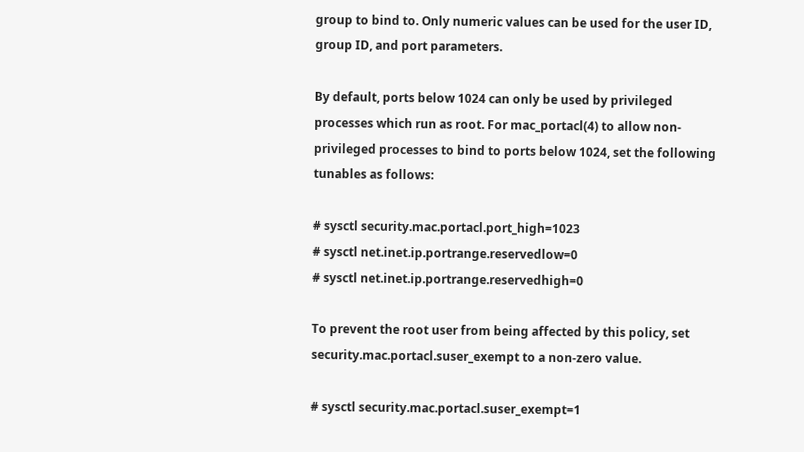group to bind to. Only numeric values can be used for the user ID, group ID, and port parameters.

By default, ports below 1024 can only be used by privileged processes which run as root. For mac_portacl(4) to allow non-privileged processes to bind to ports below 1024, set the following tunables as follows:

# sysctl security.mac.portacl.port_high=1023
# sysctl net.inet.ip.portrange.reservedlow=0
# sysctl net.inet.ip.portrange.reservedhigh=0

To prevent the root user from being affected by this policy, set security.mac.portacl.suser_exempt to a non-zero value.

# sysctl security.mac.portacl.suser_exempt=1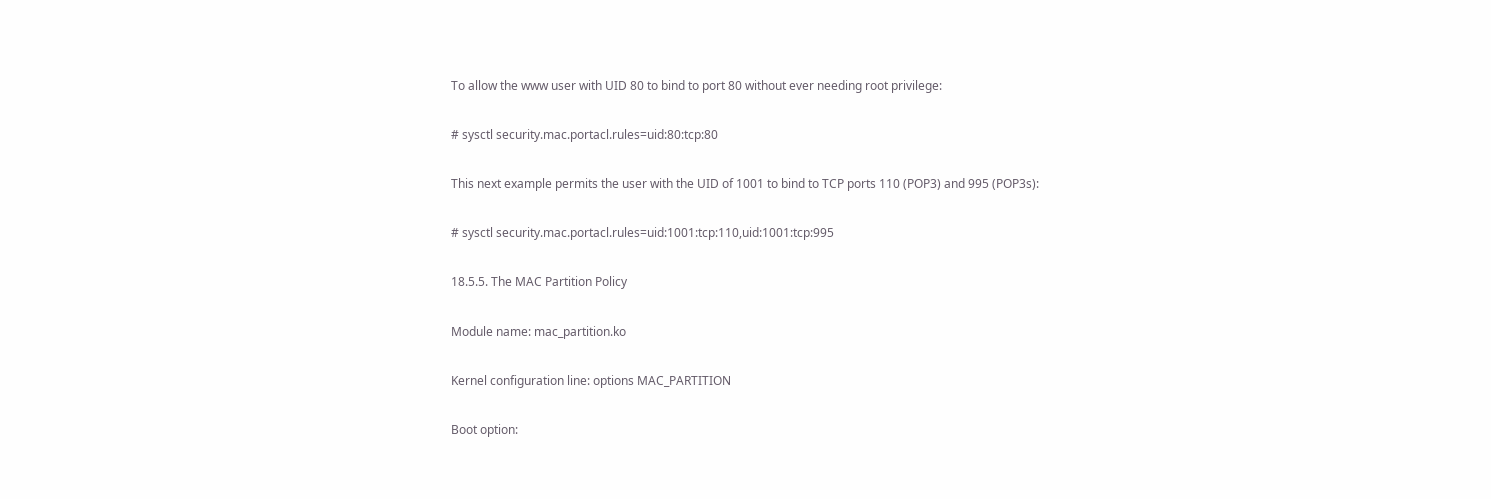To allow the www user with UID 80 to bind to port 80 without ever needing root privilege:

# sysctl security.mac.portacl.rules=uid:80:tcp:80

This next example permits the user with the UID of 1001 to bind to TCP ports 110 (POP3) and 995 (POP3s):

# sysctl security.mac.portacl.rules=uid:1001:tcp:110,uid:1001:tcp:995

18.5.5. The MAC Partition Policy

Module name: mac_partition.ko

Kernel configuration line: options MAC_PARTITION

Boot option: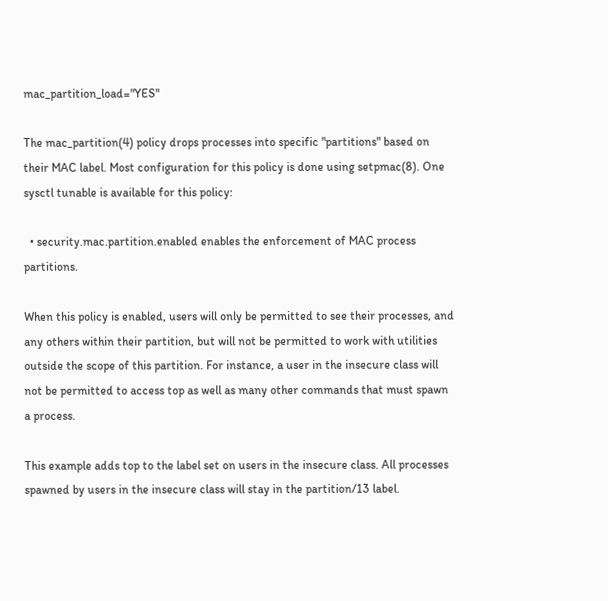mac_partition_load="YES"

The mac_partition(4) policy drops processes into specific "partitions" based on their MAC label. Most configuration for this policy is done using setpmac(8). One sysctl tunable is available for this policy:

  • security.mac.partition.enabled enables the enforcement of MAC process partitions.

When this policy is enabled, users will only be permitted to see their processes, and any others within their partition, but will not be permitted to work with utilities outside the scope of this partition. For instance, a user in the insecure class will not be permitted to access top as well as many other commands that must spawn a process.

This example adds top to the label set on users in the insecure class. All processes spawned by users in the insecure class will stay in the partition/13 label.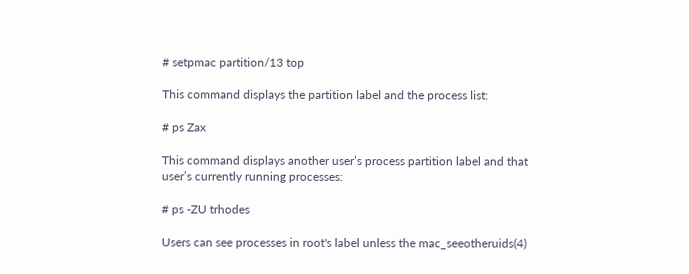# setpmac partition/13 top

This command displays the partition label and the process list:

# ps Zax

This command displays another user’s process partition label and that user’s currently running processes:

# ps -ZU trhodes

Users can see processes in root's label unless the mac_seeotheruids(4)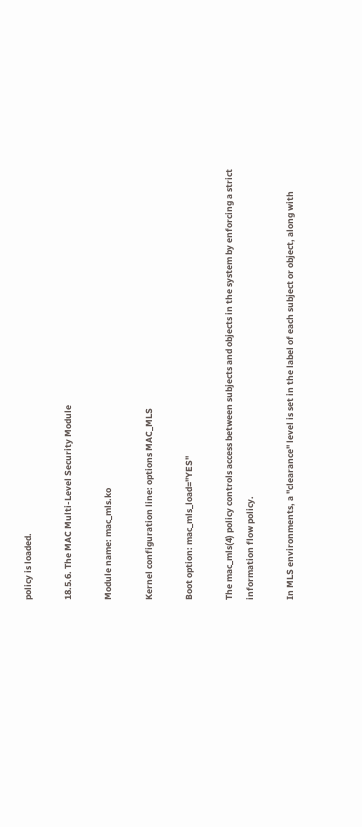policy is loaded.

18.5.6. The MAC Multi-Level Security Module

Module name: mac_mls.ko

Kernel configuration line: options MAC_MLS

Boot option: mac_mls_load="YES"

The mac_mls(4) policy controls access between subjects and objects in the system by enforcing a strict information flow policy.

In MLS environments, a "clearance" level is set in the label of each subject or object, along with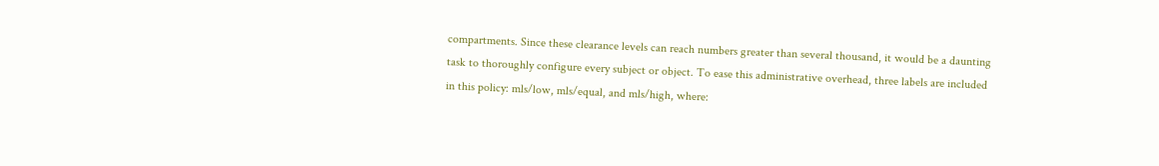compartments. Since these clearance levels can reach numbers greater than several thousand, it would be a daunting task to thoroughly configure every subject or object. To ease this administrative overhead, three labels are included in this policy: mls/low, mls/equal, and mls/high, where: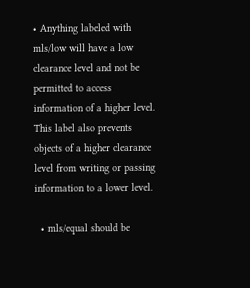• Anything labeled with mls/low will have a low clearance level and not be permitted to access information of a higher level. This label also prevents objects of a higher clearance level from writing or passing information to a lower level.

  • mls/equal should be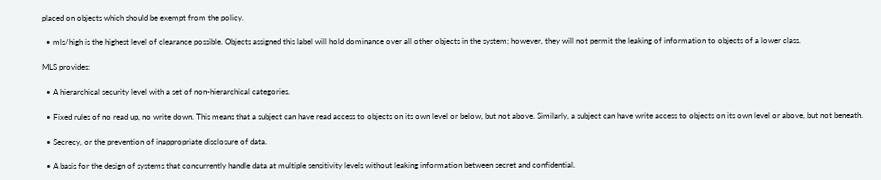placed on objects which should be exempt from the policy.

  • mls/high is the highest level of clearance possible. Objects assigned this label will hold dominance over all other objects in the system; however, they will not permit the leaking of information to objects of a lower class.

MLS provides:

  • A hierarchical security level with a set of non-hierarchical categories.

  • Fixed rules of no read up, no write down. This means that a subject can have read access to objects on its own level or below, but not above. Similarly, a subject can have write access to objects on its own level or above, but not beneath.

  • Secrecy, or the prevention of inappropriate disclosure of data.

  • A basis for the design of systems that concurrently handle data at multiple sensitivity levels without leaking information between secret and confidential.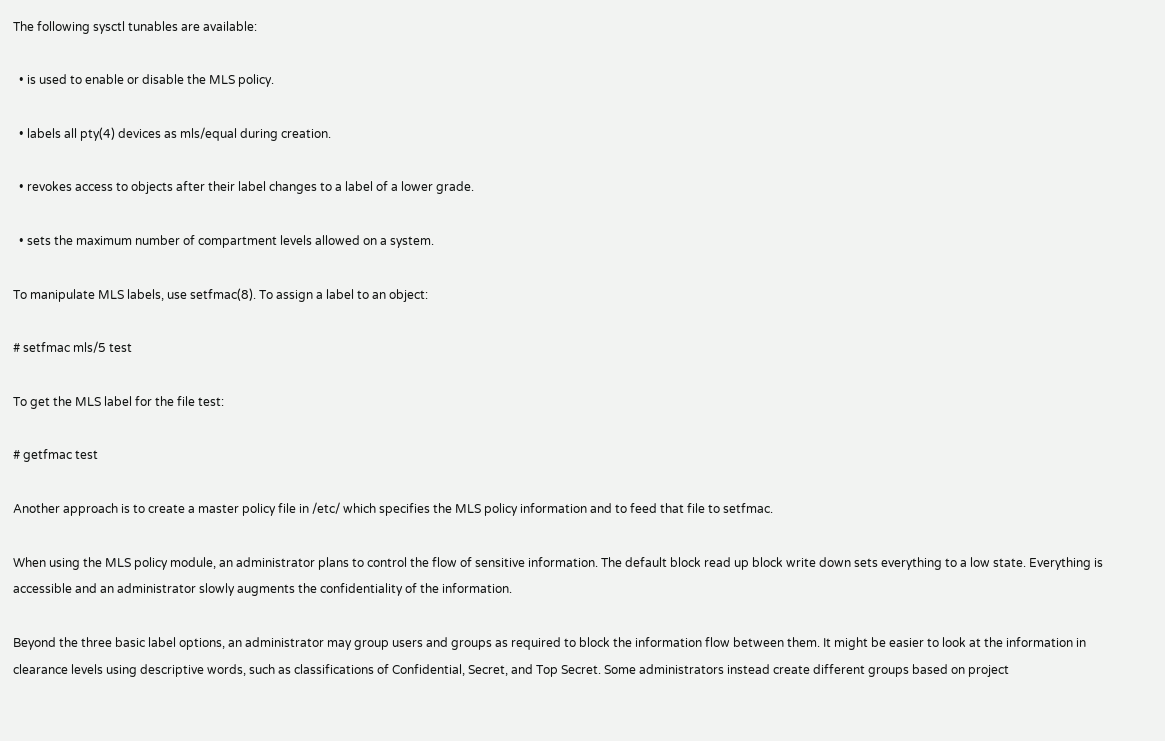The following sysctl tunables are available:

  • is used to enable or disable the MLS policy.

  • labels all pty(4) devices as mls/equal during creation.

  • revokes access to objects after their label changes to a label of a lower grade.

  • sets the maximum number of compartment levels allowed on a system.

To manipulate MLS labels, use setfmac(8). To assign a label to an object:

# setfmac mls/5 test

To get the MLS label for the file test:

# getfmac test

Another approach is to create a master policy file in /etc/ which specifies the MLS policy information and to feed that file to setfmac.

When using the MLS policy module, an administrator plans to control the flow of sensitive information. The default block read up block write down sets everything to a low state. Everything is accessible and an administrator slowly augments the confidentiality of the information.

Beyond the three basic label options, an administrator may group users and groups as required to block the information flow between them. It might be easier to look at the information in clearance levels using descriptive words, such as classifications of Confidential, Secret, and Top Secret. Some administrators instead create different groups based on project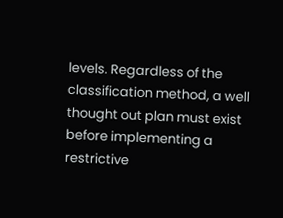levels. Regardless of the classification method, a well thought out plan must exist before implementing a restrictive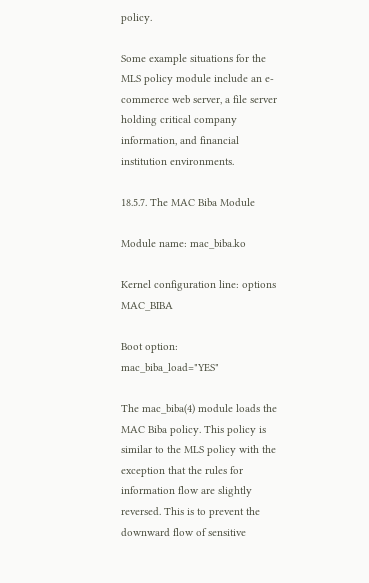policy.

Some example situations for the MLS policy module include an e-commerce web server, a file server holding critical company information, and financial institution environments.

18.5.7. The MAC Biba Module

Module name: mac_biba.ko

Kernel configuration line: options MAC_BIBA

Boot option: mac_biba_load="YES"

The mac_biba(4) module loads the MAC Biba policy. This policy is similar to the MLS policy with the exception that the rules for information flow are slightly reversed. This is to prevent the downward flow of sensitive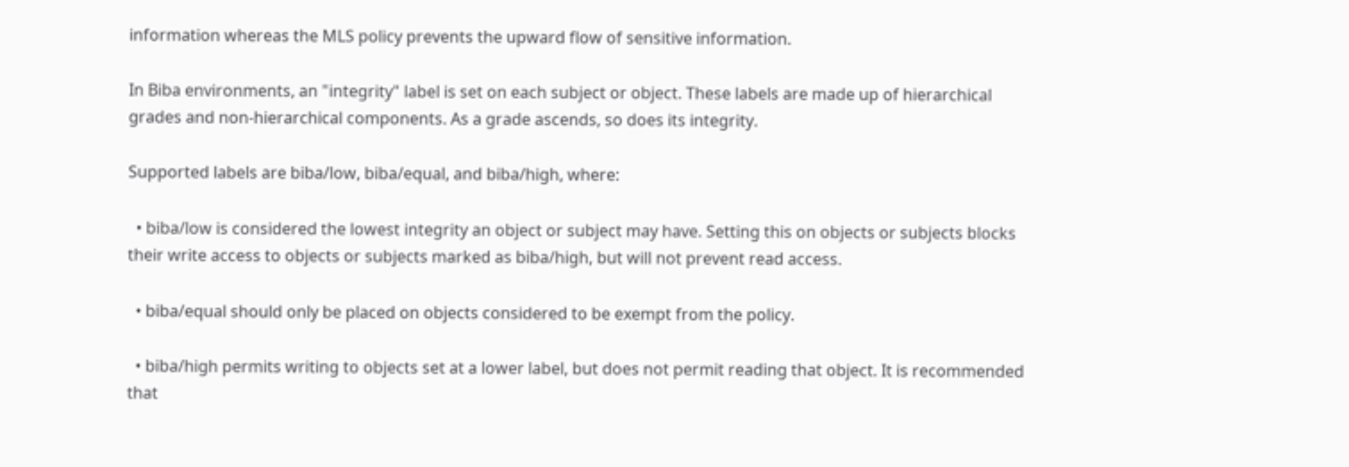information whereas the MLS policy prevents the upward flow of sensitive information.

In Biba environments, an "integrity" label is set on each subject or object. These labels are made up of hierarchical grades and non-hierarchical components. As a grade ascends, so does its integrity.

Supported labels are biba/low, biba/equal, and biba/high, where:

  • biba/low is considered the lowest integrity an object or subject may have. Setting this on objects or subjects blocks their write access to objects or subjects marked as biba/high, but will not prevent read access.

  • biba/equal should only be placed on objects considered to be exempt from the policy.

  • biba/high permits writing to objects set at a lower label, but does not permit reading that object. It is recommended that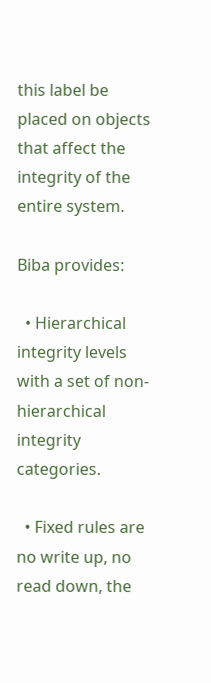this label be placed on objects that affect the integrity of the entire system.

Biba provides:

  • Hierarchical integrity levels with a set of non-hierarchical integrity categories.

  • Fixed rules are no write up, no read down, the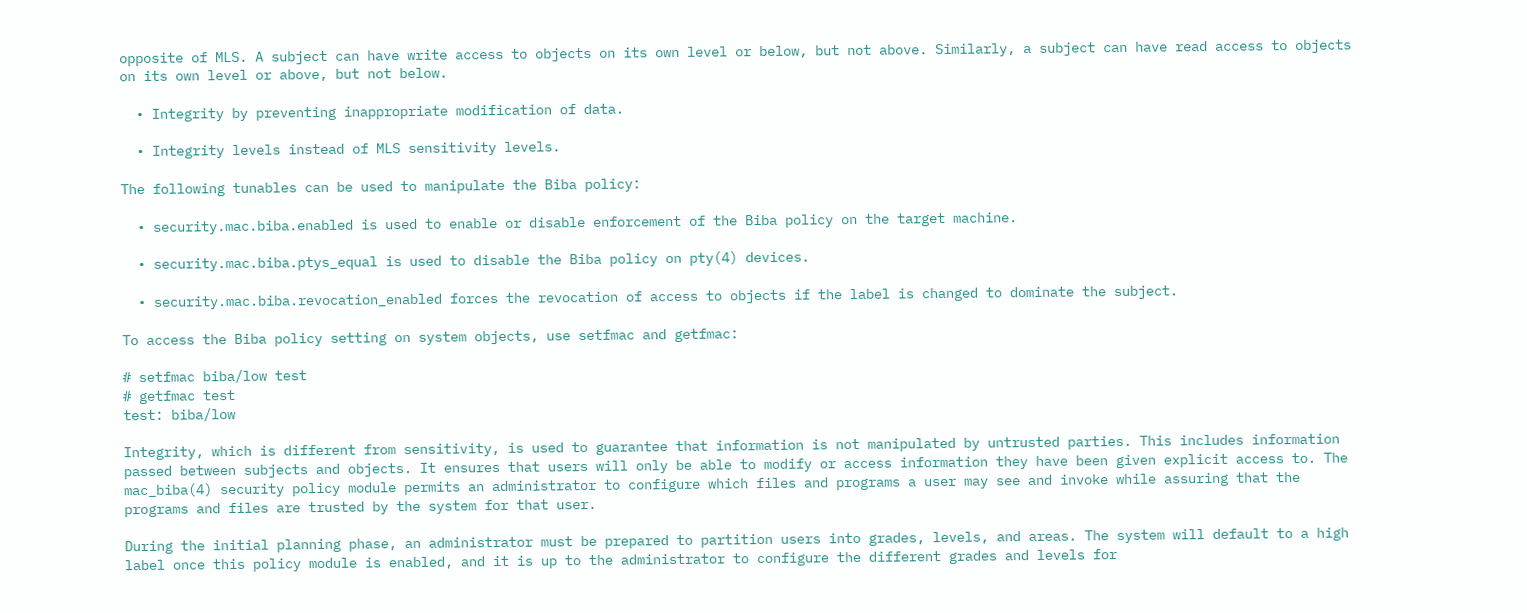opposite of MLS. A subject can have write access to objects on its own level or below, but not above. Similarly, a subject can have read access to objects on its own level or above, but not below.

  • Integrity by preventing inappropriate modification of data.

  • Integrity levels instead of MLS sensitivity levels.

The following tunables can be used to manipulate the Biba policy:

  • security.mac.biba.enabled is used to enable or disable enforcement of the Biba policy on the target machine.

  • security.mac.biba.ptys_equal is used to disable the Biba policy on pty(4) devices.

  • security.mac.biba.revocation_enabled forces the revocation of access to objects if the label is changed to dominate the subject.

To access the Biba policy setting on system objects, use setfmac and getfmac:

# setfmac biba/low test
# getfmac test
test: biba/low

Integrity, which is different from sensitivity, is used to guarantee that information is not manipulated by untrusted parties. This includes information passed between subjects and objects. It ensures that users will only be able to modify or access information they have been given explicit access to. The mac_biba(4) security policy module permits an administrator to configure which files and programs a user may see and invoke while assuring that the programs and files are trusted by the system for that user.

During the initial planning phase, an administrator must be prepared to partition users into grades, levels, and areas. The system will default to a high label once this policy module is enabled, and it is up to the administrator to configure the different grades and levels for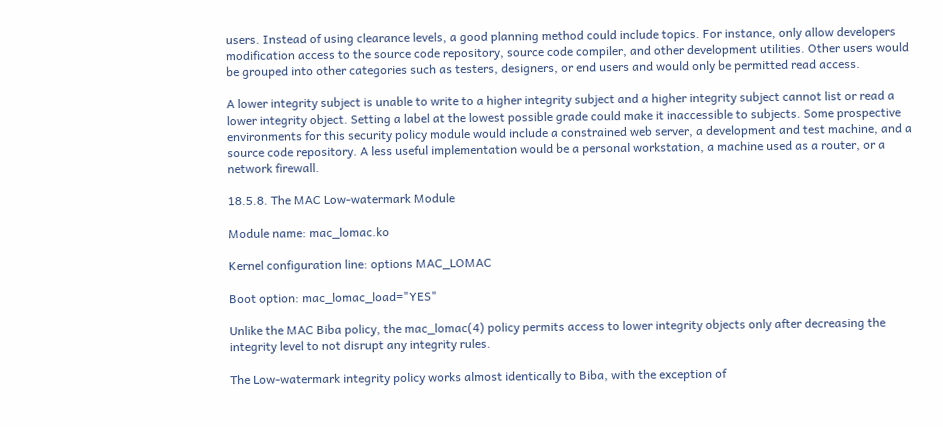users. Instead of using clearance levels, a good planning method could include topics. For instance, only allow developers modification access to the source code repository, source code compiler, and other development utilities. Other users would be grouped into other categories such as testers, designers, or end users and would only be permitted read access.

A lower integrity subject is unable to write to a higher integrity subject and a higher integrity subject cannot list or read a lower integrity object. Setting a label at the lowest possible grade could make it inaccessible to subjects. Some prospective environments for this security policy module would include a constrained web server, a development and test machine, and a source code repository. A less useful implementation would be a personal workstation, a machine used as a router, or a network firewall.

18.5.8. The MAC Low-watermark Module

Module name: mac_lomac.ko

Kernel configuration line: options MAC_LOMAC

Boot option: mac_lomac_load="YES"

Unlike the MAC Biba policy, the mac_lomac(4) policy permits access to lower integrity objects only after decreasing the integrity level to not disrupt any integrity rules.

The Low-watermark integrity policy works almost identically to Biba, with the exception of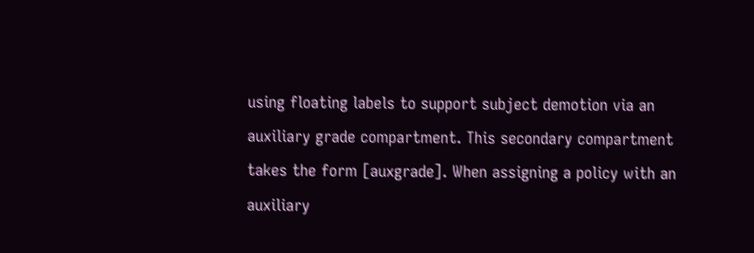using floating labels to support subject demotion via an auxiliary grade compartment. This secondary compartment takes the form [auxgrade]. When assigning a policy with an auxiliary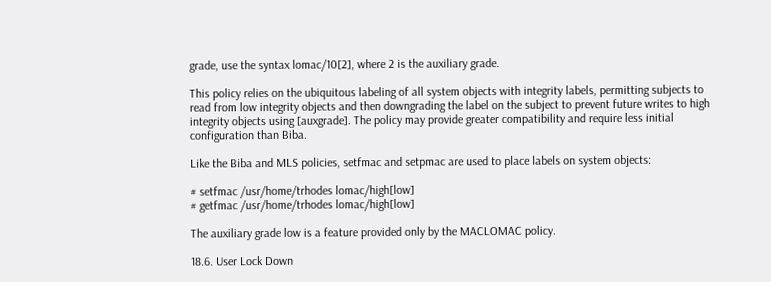grade, use the syntax lomac/10[2], where 2 is the auxiliary grade.

This policy relies on the ubiquitous labeling of all system objects with integrity labels, permitting subjects to read from low integrity objects and then downgrading the label on the subject to prevent future writes to high integrity objects using [auxgrade]. The policy may provide greater compatibility and require less initial configuration than Biba.

Like the Biba and MLS policies, setfmac and setpmac are used to place labels on system objects:

# setfmac /usr/home/trhodes lomac/high[low]
# getfmac /usr/home/trhodes lomac/high[low]

The auxiliary grade low is a feature provided only by the MACLOMAC policy.

18.6. User Lock Down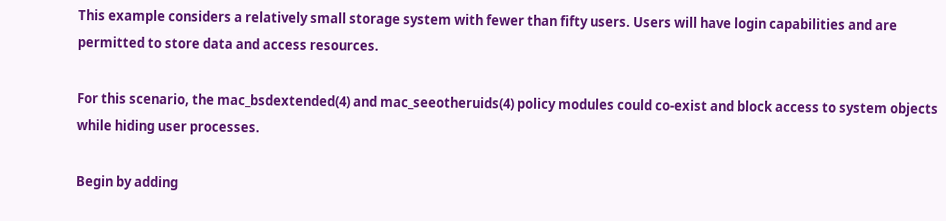This example considers a relatively small storage system with fewer than fifty users. Users will have login capabilities and are permitted to store data and access resources.

For this scenario, the mac_bsdextended(4) and mac_seeotheruids(4) policy modules could co-exist and block access to system objects while hiding user processes.

Begin by adding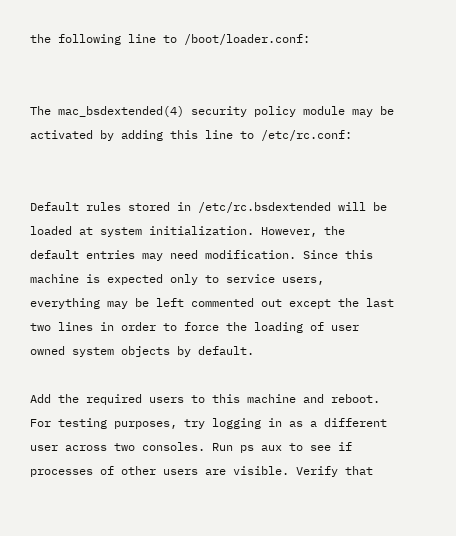the following line to /boot/loader.conf:


The mac_bsdextended(4) security policy module may be activated by adding this line to /etc/rc.conf:


Default rules stored in /etc/rc.bsdextended will be loaded at system initialization. However, the default entries may need modification. Since this machine is expected only to service users, everything may be left commented out except the last two lines in order to force the loading of user owned system objects by default.

Add the required users to this machine and reboot. For testing purposes, try logging in as a different user across two consoles. Run ps aux to see if processes of other users are visible. Verify that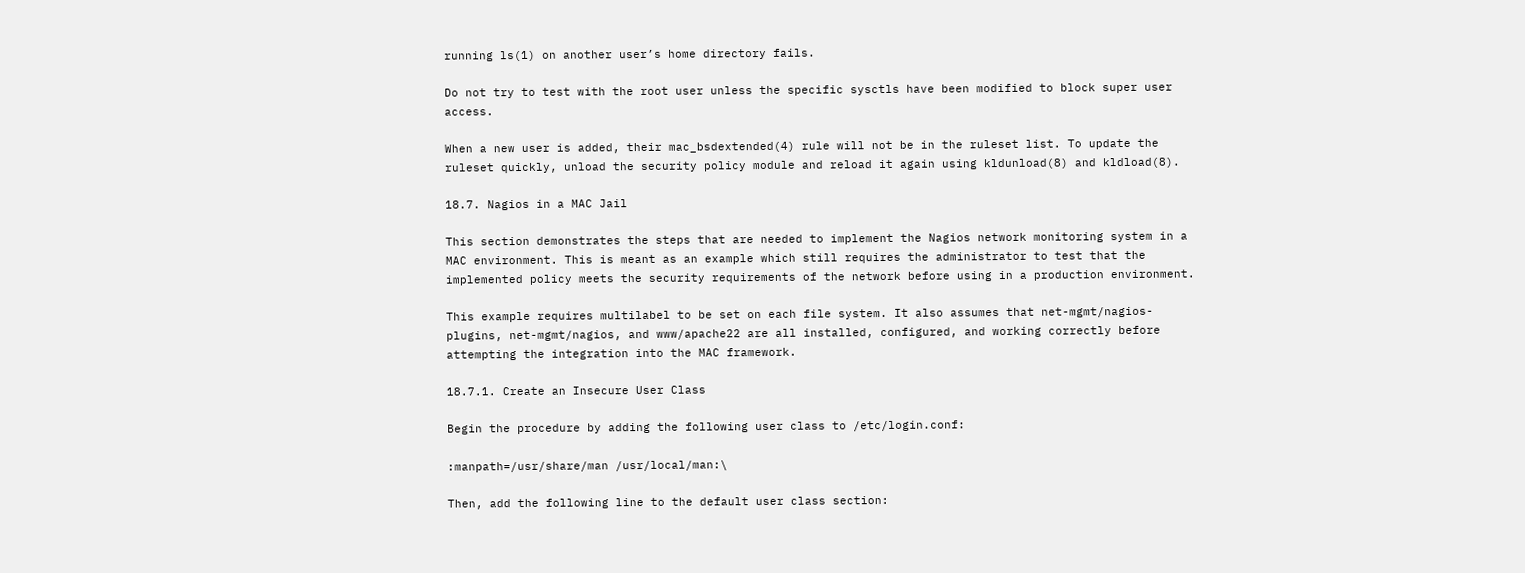running ls(1) on another user’s home directory fails.

Do not try to test with the root user unless the specific sysctls have been modified to block super user access.

When a new user is added, their mac_bsdextended(4) rule will not be in the ruleset list. To update the ruleset quickly, unload the security policy module and reload it again using kldunload(8) and kldload(8).

18.7. Nagios in a MAC Jail

This section demonstrates the steps that are needed to implement the Nagios network monitoring system in a MAC environment. This is meant as an example which still requires the administrator to test that the implemented policy meets the security requirements of the network before using in a production environment.

This example requires multilabel to be set on each file system. It also assumes that net-mgmt/nagios-plugins, net-mgmt/nagios, and www/apache22 are all installed, configured, and working correctly before attempting the integration into the MAC framework.

18.7.1. Create an Insecure User Class

Begin the procedure by adding the following user class to /etc/login.conf:

:manpath=/usr/share/man /usr/local/man:\

Then, add the following line to the default user class section: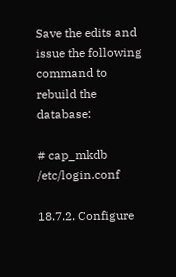Save the edits and issue the following command to rebuild the database:

# cap_mkdb /etc/login.conf

18.7.2. Configure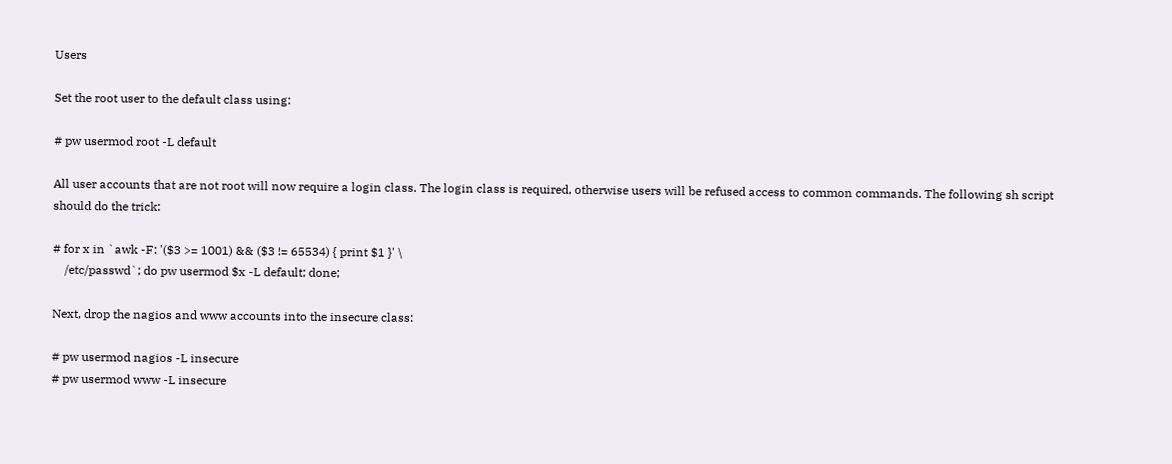Users

Set the root user to the default class using:

# pw usermod root -L default

All user accounts that are not root will now require a login class. The login class is required, otherwise users will be refused access to common commands. The following sh script should do the trick:

# for x in `awk -F: '($3 >= 1001) && ($3 != 65534) { print $1 }' \
    /etc/passwd`; do pw usermod $x -L default; done;

Next, drop the nagios and www accounts into the insecure class:

# pw usermod nagios -L insecure
# pw usermod www -L insecure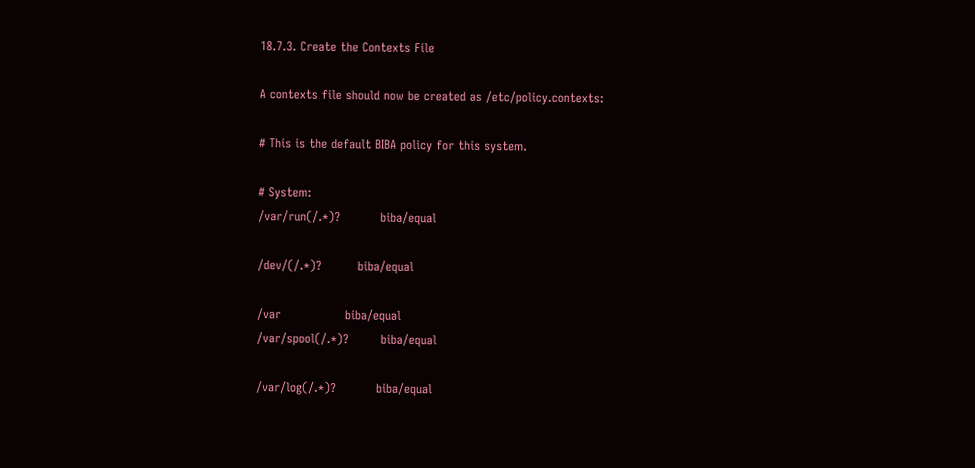18.7.3. Create the Contexts File

A contexts file should now be created as /etc/policy.contexts:

# This is the default BIBA policy for this system.

# System:
/var/run(/.*)?          biba/equal

/dev/(/.*)?         biba/equal

/var                biba/equal
/var/spool(/.*)?        biba/equal

/var/log(/.*)?          biba/equal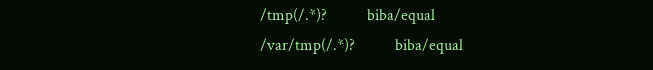/tmp(/.*)?          biba/equal
/var/tmp(/.*)?          biba/equal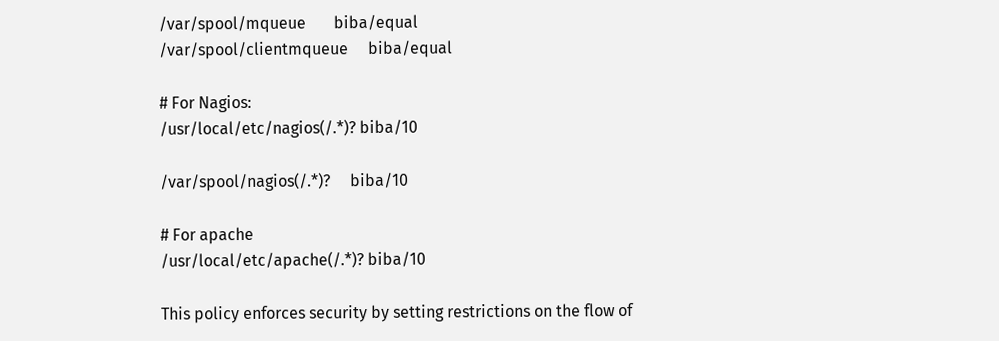/var/spool/mqueue       biba/equal
/var/spool/clientmqueue     biba/equal

# For Nagios:
/usr/local/etc/nagios(/.*)? biba/10

/var/spool/nagios(/.*)?     biba/10

# For apache
/usr/local/etc/apache(/.*)? biba/10

This policy enforces security by setting restrictions on the flow of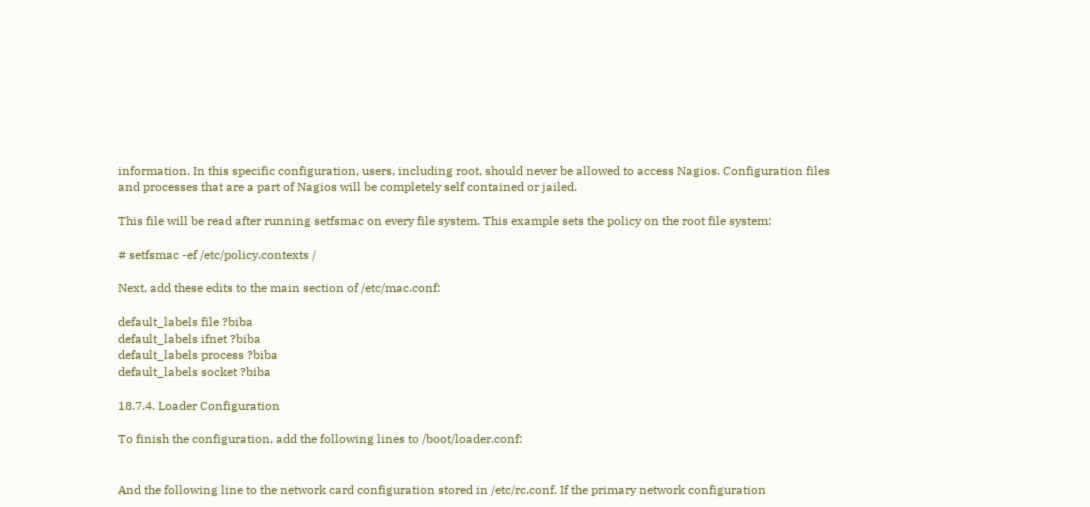information. In this specific configuration, users, including root, should never be allowed to access Nagios. Configuration files and processes that are a part of Nagios will be completely self contained or jailed.

This file will be read after running setfsmac on every file system. This example sets the policy on the root file system:

# setfsmac -ef /etc/policy.contexts /

Next, add these edits to the main section of /etc/mac.conf:

default_labels file ?biba
default_labels ifnet ?biba
default_labels process ?biba
default_labels socket ?biba

18.7.4. Loader Configuration

To finish the configuration, add the following lines to /boot/loader.conf:


And the following line to the network card configuration stored in /etc/rc.conf. If the primary network configuration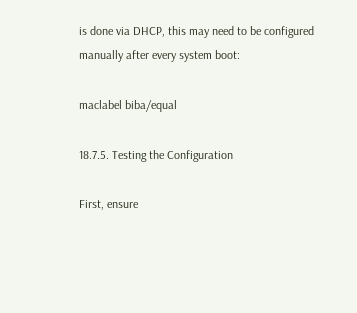is done via DHCP, this may need to be configured manually after every system boot:

maclabel biba/equal

18.7.5. Testing the Configuration

First, ensure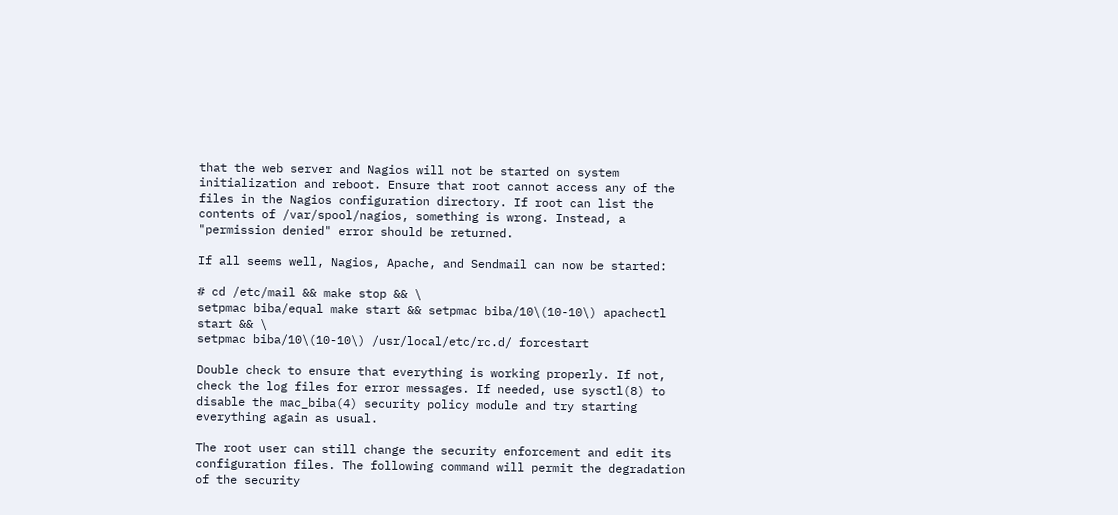that the web server and Nagios will not be started on system initialization and reboot. Ensure that root cannot access any of the files in the Nagios configuration directory. If root can list the contents of /var/spool/nagios, something is wrong. Instead, a "permission denied" error should be returned.

If all seems well, Nagios, Apache, and Sendmail can now be started:

# cd /etc/mail && make stop && \
setpmac biba/equal make start && setpmac biba/10\(10-10\) apachectl start && \
setpmac biba/10\(10-10\) /usr/local/etc/rc.d/ forcestart

Double check to ensure that everything is working properly. If not, check the log files for error messages. If needed, use sysctl(8) to disable the mac_biba(4) security policy module and try starting everything again as usual.

The root user can still change the security enforcement and edit its configuration files. The following command will permit the degradation of the security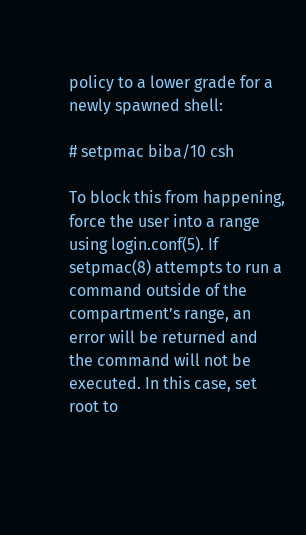policy to a lower grade for a newly spawned shell:

# setpmac biba/10 csh

To block this from happening, force the user into a range using login.conf(5). If setpmac(8) attempts to run a command outside of the compartment’s range, an error will be returned and the command will not be executed. In this case, set root to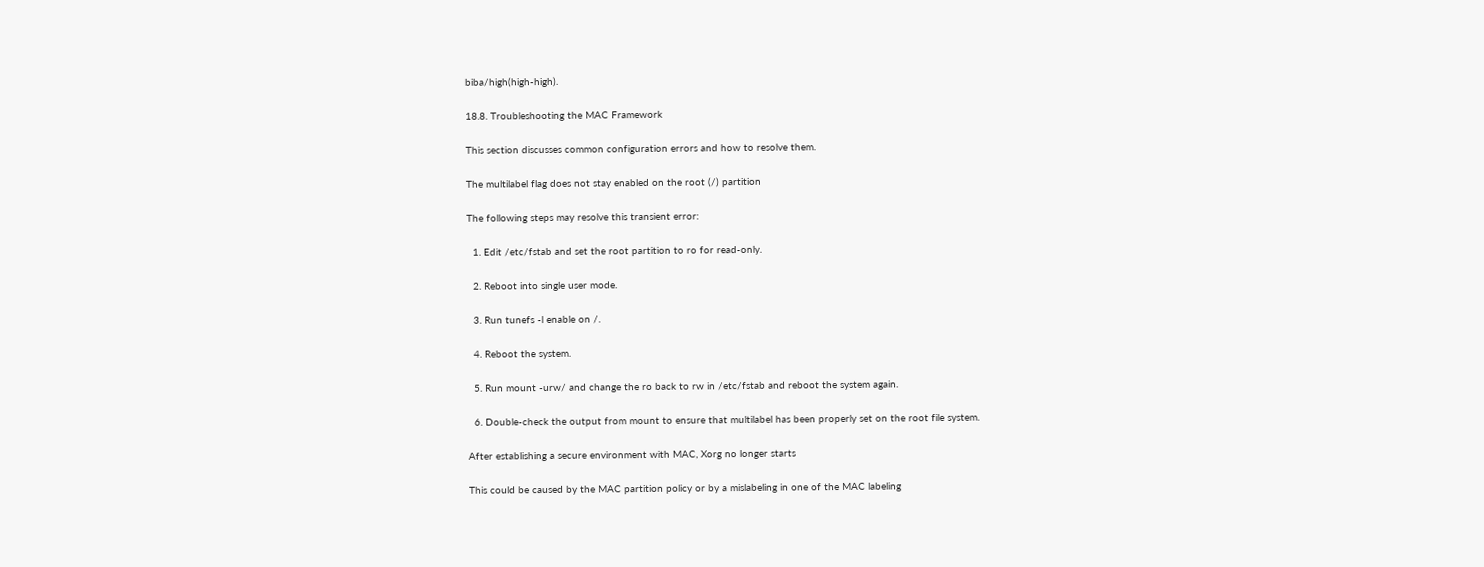biba/high(high-high).

18.8. Troubleshooting the MAC Framework

This section discusses common configuration errors and how to resolve them.

The multilabel flag does not stay enabled on the root (/) partition

The following steps may resolve this transient error:

  1. Edit /etc/fstab and set the root partition to ro for read-only.

  2. Reboot into single user mode.

  3. Run tunefs -l enable on /.

  4. Reboot the system.

  5. Run mount -urw/ and change the ro back to rw in /etc/fstab and reboot the system again.

  6. Double-check the output from mount to ensure that multilabel has been properly set on the root file system.

After establishing a secure environment with MAC, Xorg no longer starts

This could be caused by the MAC partition policy or by a mislabeling in one of the MAC labeling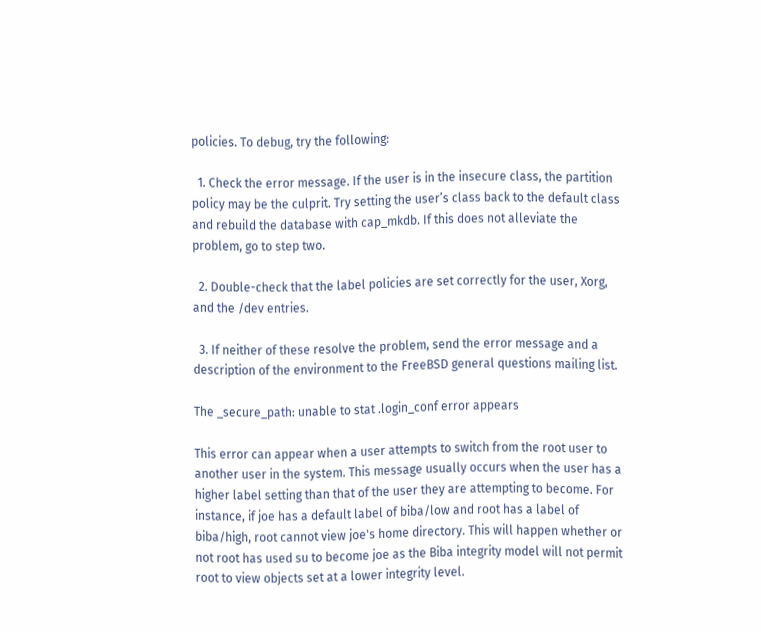policies. To debug, try the following:

  1. Check the error message. If the user is in the insecure class, the partition policy may be the culprit. Try setting the user’s class back to the default class and rebuild the database with cap_mkdb. If this does not alleviate the problem, go to step two.

  2. Double-check that the label policies are set correctly for the user, Xorg, and the /dev entries.

  3. If neither of these resolve the problem, send the error message and a description of the environment to the FreeBSD general questions mailing list.

The _secure_path: unable to stat .login_conf error appears

This error can appear when a user attempts to switch from the root user to another user in the system. This message usually occurs when the user has a higher label setting than that of the user they are attempting to become. For instance, if joe has a default label of biba/low and root has a label of biba/high, root cannot view joe's home directory. This will happen whether or not root has used su to become joe as the Biba integrity model will not permit root to view objects set at a lower integrity level.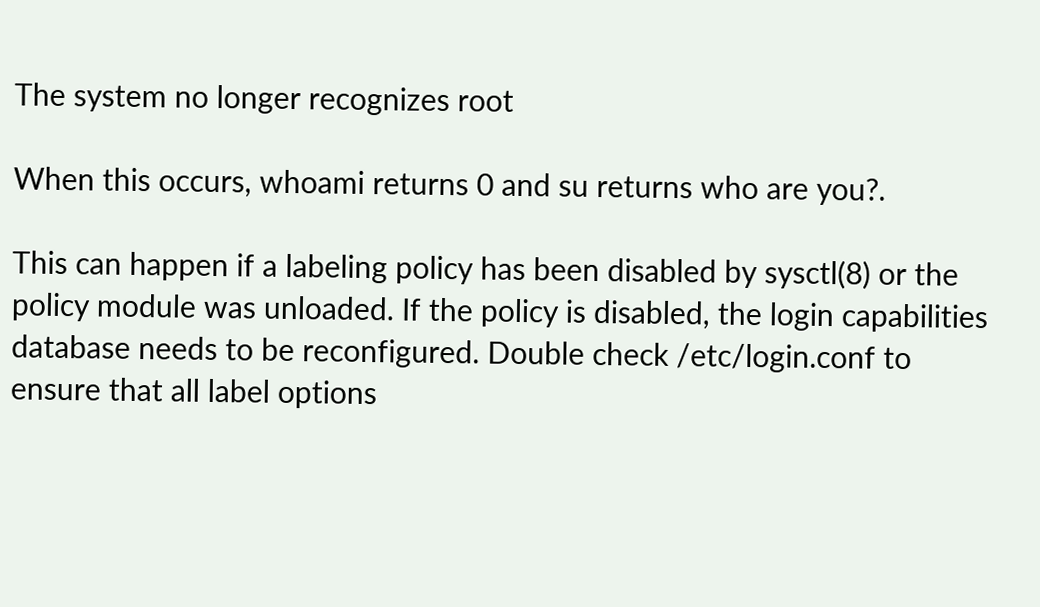The system no longer recognizes root

When this occurs, whoami returns 0 and su returns who are you?.

This can happen if a labeling policy has been disabled by sysctl(8) or the policy module was unloaded. If the policy is disabled, the login capabilities database needs to be reconfigured. Double check /etc/login.conf to ensure that all label options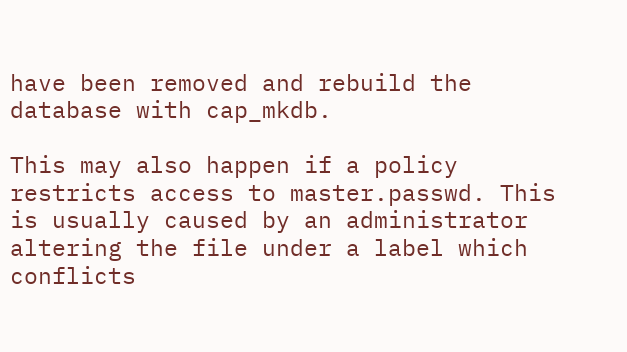have been removed and rebuild the database with cap_mkdb.

This may also happen if a policy restricts access to master.passwd. This is usually caused by an administrator altering the file under a label which conflicts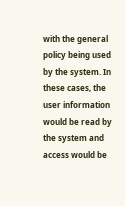with the general policy being used by the system. In these cases, the user information would be read by the system and access would be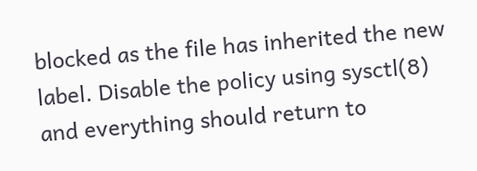blocked as the file has inherited the new label. Disable the policy using sysctl(8) and everything should return to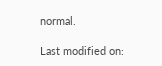normal.

Last modified on: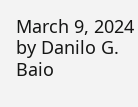March 9, 2024 by Danilo G. Baio